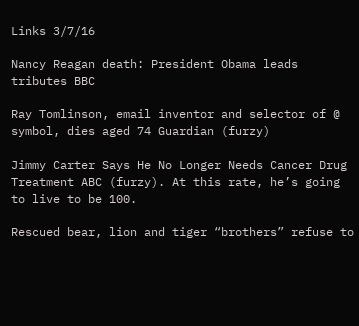Links 3/7/16

Nancy Reagan death: President Obama leads tributes BBC

Ray Tomlinson, email inventor and selector of @ symbol, dies aged 74 Guardian (furzy)

Jimmy Carter Says He No Longer Needs Cancer Drug Treatment ABC (furzy). At this rate, he’s going to live to be 100.

Rescued bear, lion and tiger “brothers” refuse to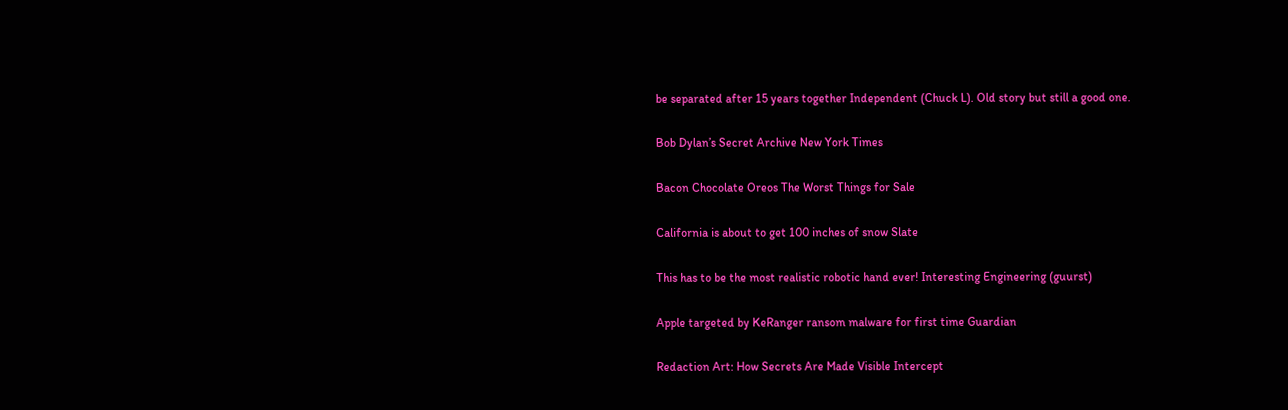be separated after 15 years together Independent (Chuck L). Old story but still a good one.

Bob Dylan’s Secret Archive New York Times

Bacon Chocolate Oreos The Worst Things for Sale

California is about to get 100 inches of snow Slate

This has to be the most realistic robotic hand ever! Interesting Engineering (guurst)

Apple targeted by KeRanger ransom malware for first time Guardian

Redaction Art: How Secrets Are Made Visible Intercept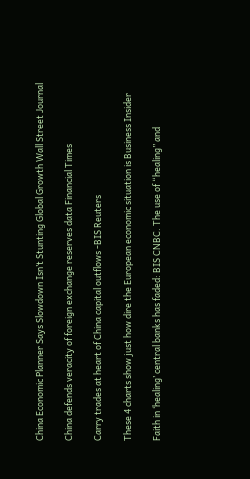China Economic Planner Says Slowdown Isn’t Stunting Global Growth Wall Street Journal

China defends veracity of foreign exchange reserves data Financial Times

Carry trades at heart of China capital outflows -BIS Reuters

These 4 charts show just how dire the European economic situation is Business Insider

Faith in ‘healing’ central banks has faded: BIS CNBC. The use of “healing” and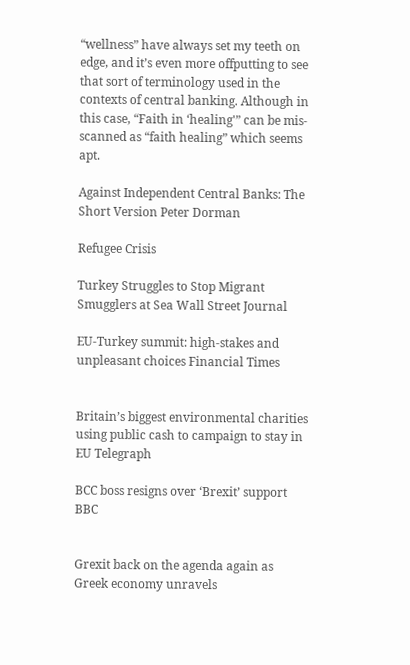“wellness” have always set my teeth on edge, and it’s even more offputting to see that sort of terminology used in the contexts of central banking. Although in this case, “Faith in ‘healing'” can be mis-scanned as “faith healing” which seems apt.

Against Independent Central Banks: The Short Version Peter Dorman

Refugee Crisis

Turkey Struggles to Stop Migrant Smugglers at Sea Wall Street Journal

EU-Turkey summit: high-stakes and unpleasant choices Financial Times


Britain’s biggest environmental charities using public cash to campaign to stay in EU Telegraph

BCC boss resigns over ‘Brexit’ support BBC


Grexit back on the agenda again as Greek economy unravels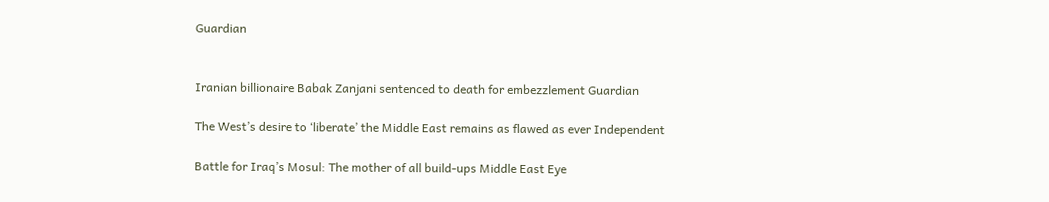Guardian


Iranian billionaire Babak Zanjani sentenced to death for embezzlement Guardian

The West’s desire to ‘liberate’ the Middle East remains as flawed as ever Independent

Battle for Iraq’s Mosul: The mother of all build-ups Middle East Eye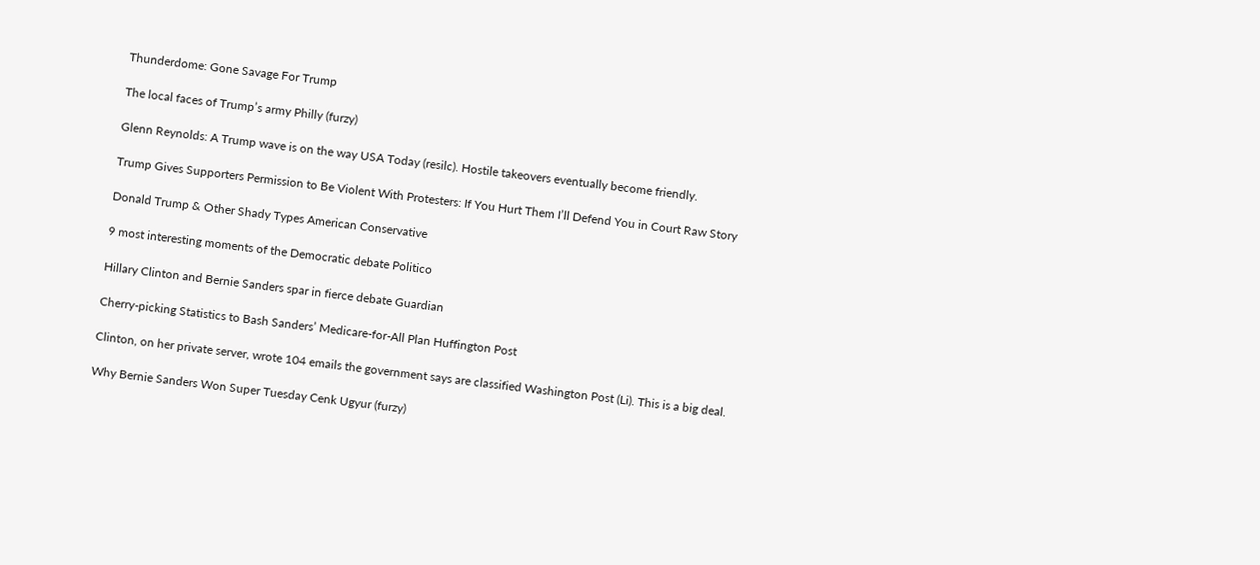Thunderdome: Gone Savage For Trump

The local faces of Trump’s army Philly (furzy)

Glenn Reynolds: A Trump wave is on the way USA Today (resilc). Hostile takeovers eventually become friendly.

Trump Gives Supporters Permission to Be Violent With Protesters: If You Hurt Them I’ll Defend You in Court Raw Story

Donald Trump & Other Shady Types American Conservative

9 most interesting moments of the Democratic debate Politico

Hillary Clinton and Bernie Sanders spar in fierce debate Guardian

Cherry-picking Statistics to Bash Sanders’ Medicare-for-All Plan Huffington Post

Clinton, on her private server, wrote 104 emails the government says are classified Washington Post (Li). This is a big deal.

Why Bernie Sanders Won Super Tuesday Cenk Ugyur (furzy)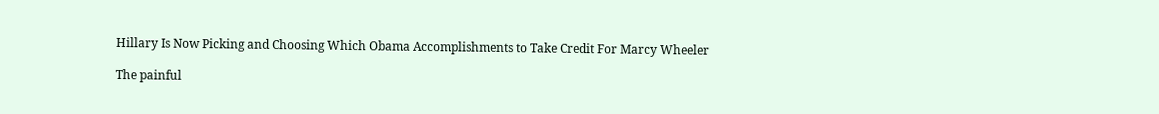Hillary Is Now Picking and Choosing Which Obama Accomplishments to Take Credit For Marcy Wheeler

The painful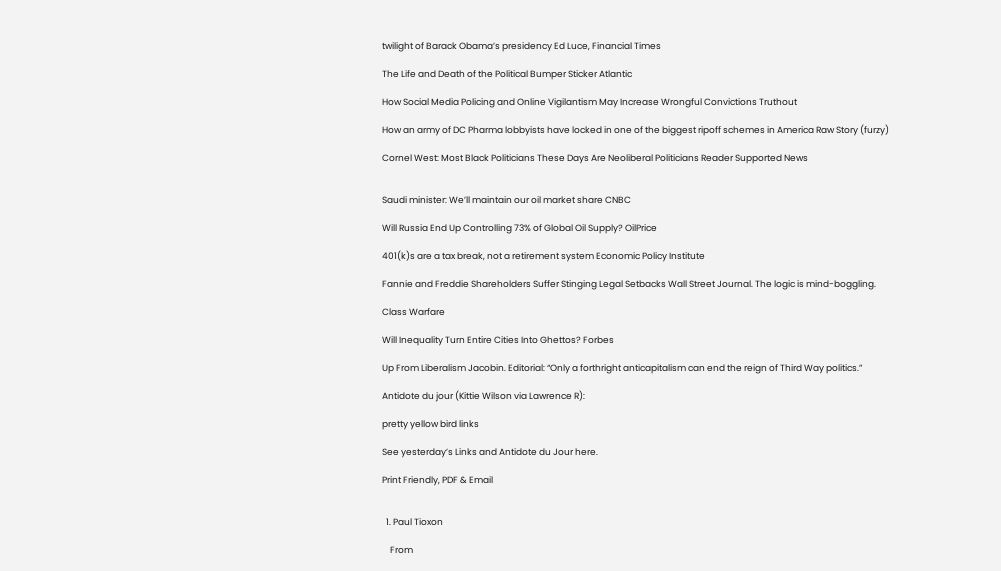twilight of Barack Obama’s presidency Ed Luce, Financial Times

The Life and Death of the Political Bumper Sticker Atlantic

How Social Media Policing and Online Vigilantism May Increase Wrongful Convictions Truthout

How an army of DC Pharma lobbyists have locked in one of the biggest ripoff schemes in America Raw Story (furzy)

Cornel West: Most Black Politicians These Days Are Neoliberal Politicians Reader Supported News


Saudi minister: We’ll maintain our oil market share CNBC

Will Russia End Up Controlling 73% of Global Oil Supply? OilPrice

401(k)s are a tax break, not a retirement system Economic Policy Institute

Fannie and Freddie Shareholders Suffer Stinging Legal Setbacks Wall Street Journal. The logic is mind-boggling.

Class Warfare

Will Inequality Turn Entire Cities Into Ghettos? Forbes

Up From Liberalism Jacobin. Editorial: “Only a forthright anticapitalism can end the reign of Third Way politics.”

Antidote du jour (Kittie Wilson via Lawrence R):

pretty yellow bird links

See yesterday’s Links and Antidote du Jour here.

Print Friendly, PDF & Email


  1. Paul Tioxon

    From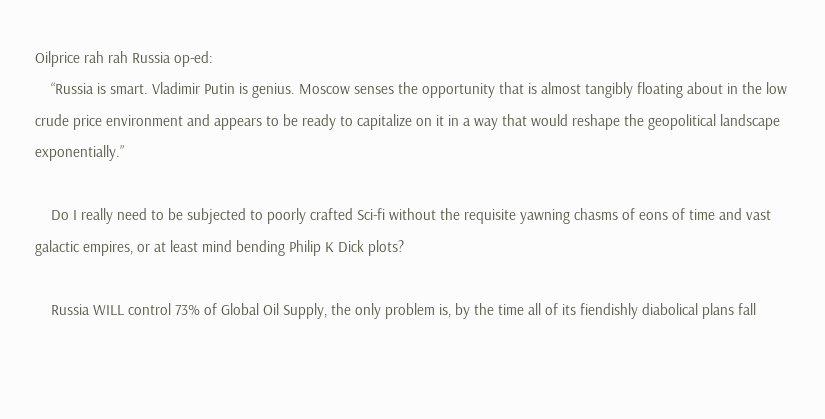Oilprice rah rah Russia op-ed:
    “Russia is smart. Vladimir Putin is genius. Moscow senses the opportunity that is almost tangibly floating about in the low crude price environment and appears to be ready to capitalize on it in a way that would reshape the geopolitical landscape exponentially.”

    Do I really need to be subjected to poorly crafted Sci-fi without the requisite yawning chasms of eons of time and vast galactic empires, or at least mind bending Philip K Dick plots?

    Russia WILL control 73% of Global Oil Supply, the only problem is, by the time all of its fiendishly diabolical plans fall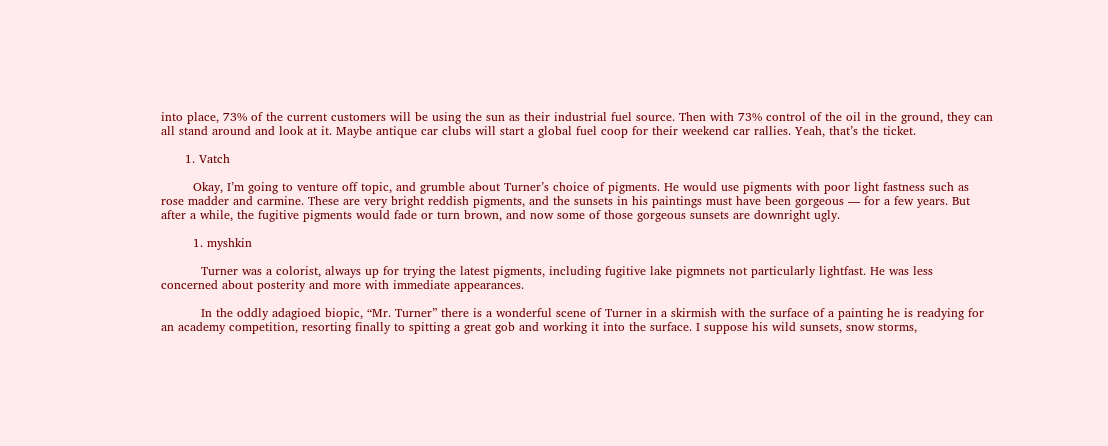into place, 73% of the current customers will be using the sun as their industrial fuel source. Then with 73% control of the oil in the ground, they can all stand around and look at it. Maybe antique car clubs will start a global fuel coop for their weekend car rallies. Yeah, that’s the ticket.

      1. Vatch

        Okay, I’m going to venture off topic, and grumble about Turner’s choice of pigments. He would use pigments with poor light fastness such as rose madder and carmine. These are very bright reddish pigments, and the sunsets in his paintings must have been gorgeous — for a few years. But after a while, the fugitive pigments would fade or turn brown, and now some of those gorgeous sunsets are downright ugly.

        1. myshkin

          Turner was a colorist, always up for trying the latest pigments, including fugitive lake pigmnets not particularly lightfast. He was less concerned about posterity and more with immediate appearances.

          In the oddly adagioed biopic, “Mr. Turner” there is a wonderful scene of Turner in a skirmish with the surface of a painting he is readying for an academy competition, resorting finally to spitting a great gob and working it into the surface. I suppose his wild sunsets, snow storms,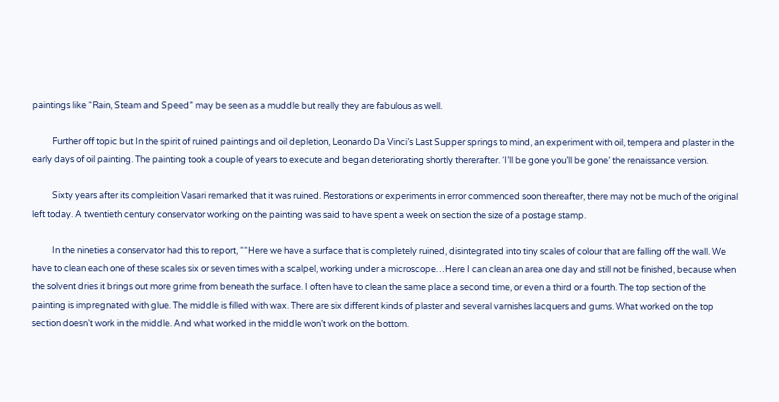paintings like “Rain, Steam and Speed” may be seen as a muddle but really they are fabulous as well.

          Further off topic but In the spirit of ruined paintings and oil depletion, Leonardo Da Vinci’s Last Supper springs to mind, an experiment with oil, tempera and plaster in the early days of oil painting. The painting took a couple of years to execute and began deteriorating shortly thererafter. ‘I’ll be gone you’ll be gone’ the renaissance version.

          Sixty years after its compleition Vasari remarked that it was ruined. Restorations or experiments in error commenced soon thereafter, there may not be much of the original left today. A twentieth century conservator working on the painting was said to have spent a week on section the size of a postage stamp.

          In the nineties a conservator had this to report, ““Here we have a surface that is completely ruined, disintegrated into tiny scales of colour that are falling off the wall. We have to clean each one of these scales six or seven times with a scalpel, working under a microscope…Here I can clean an area one day and still not be finished, because when the solvent dries it brings out more grime from beneath the surface. I often have to clean the same place a second time, or even a third or a fourth. The top section of the painting is impregnated with glue. The middle is filled with wax. There are six different kinds of plaster and several varnishes lacquers and gums. What worked on the top section doesn’t work in the middle. And what worked in the middle won’t work on the bottom.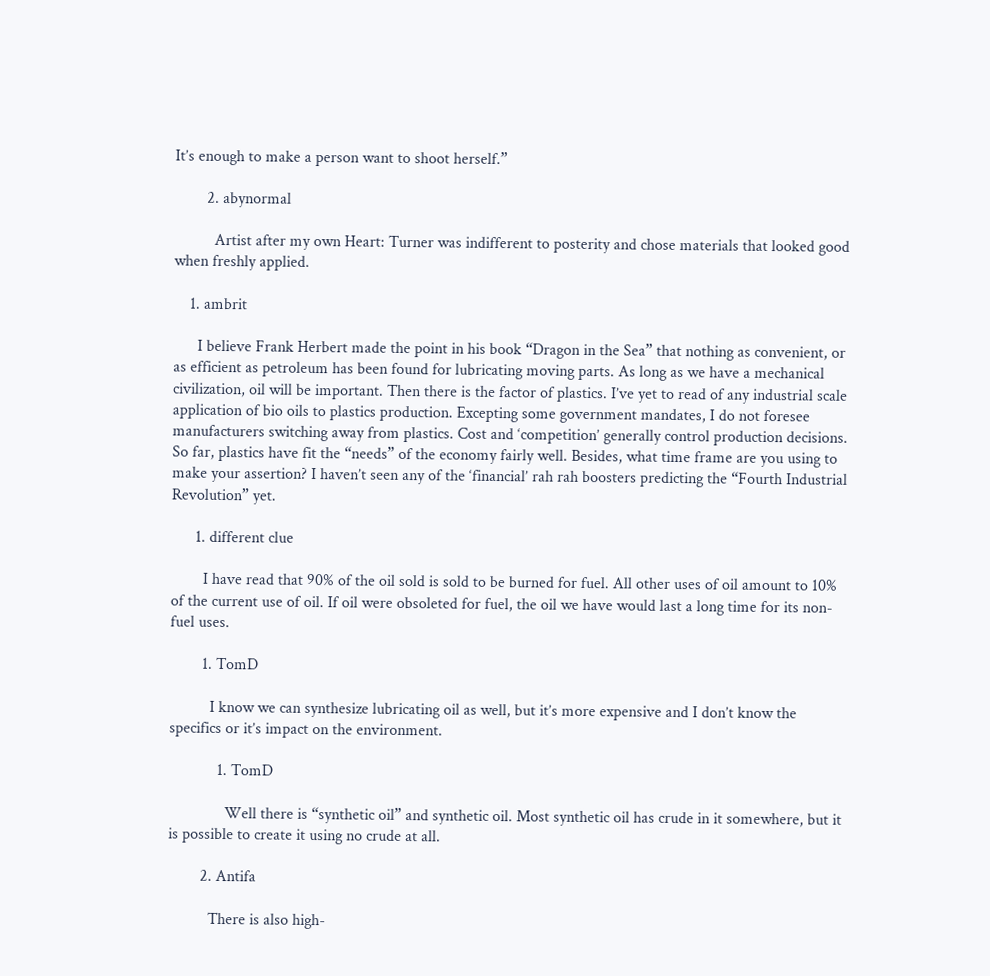It’s enough to make a person want to shoot herself.”

        2. abynormal

          Artist after my own Heart: Turner was indifferent to posterity and chose materials that looked good when freshly applied.

    1. ambrit

      I believe Frank Herbert made the point in his book “Dragon in the Sea” that nothing as convenient, or as efficient as petroleum has been found for lubricating moving parts. As long as we have a mechanical civilization, oil will be important. Then there is the factor of plastics. I’ve yet to read of any industrial scale application of bio oils to plastics production. Excepting some government mandates, I do not foresee manufacturers switching away from plastics. Cost and ‘competition’ generally control production decisions. So far, plastics have fit the “needs” of the economy fairly well. Besides, what time frame are you using to make your assertion? I haven’t seen any of the ‘financial’ rah rah boosters predicting the “Fourth Industrial Revolution” yet.

      1. different clue

        I have read that 90% of the oil sold is sold to be burned for fuel. All other uses of oil amount to 10% of the current use of oil. If oil were obsoleted for fuel, the oil we have would last a long time for its non-fuel uses.

        1. TomD

          I know we can synthesize lubricating oil as well, but it’s more expensive and I don’t know the specifics or it’s impact on the environment.

            1. TomD

              Well there is “synthetic oil” and synthetic oil. Most synthetic oil has crude in it somewhere, but it is possible to create it using no crude at all.

        2. Antifa

          There is also high-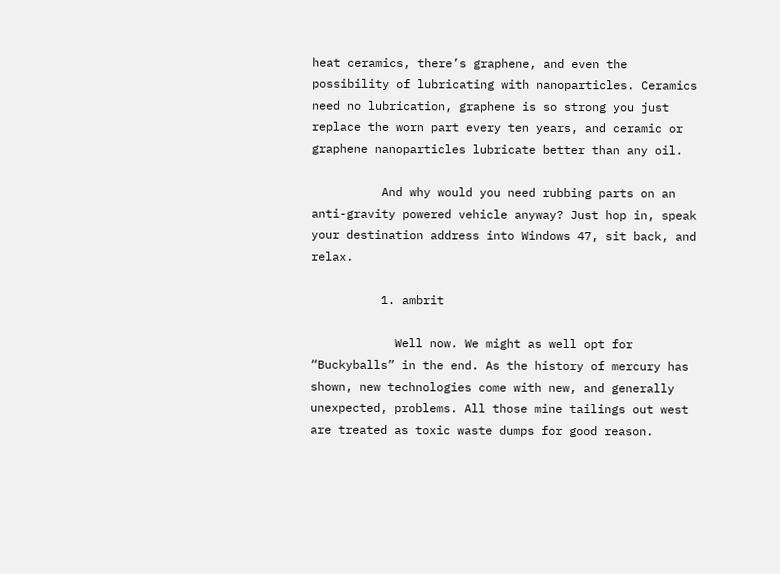heat ceramics, there’s graphene, and even the possibility of lubricating with nanoparticles. Ceramics need no lubrication, graphene is so strong you just replace the worn part every ten years, and ceramic or graphene nanoparticles lubricate better than any oil.

          And why would you need rubbing parts on an anti-gravity powered vehicle anyway? Just hop in, speak your destination address into Windows 47, sit back, and relax.

          1. ambrit

            Well now. We might as well opt for “Buckyballs” in the end. As the history of mercury has shown, new technologies come with new, and generally unexpected, problems. All those mine tailings out west are treated as toxic waste dumps for good reason.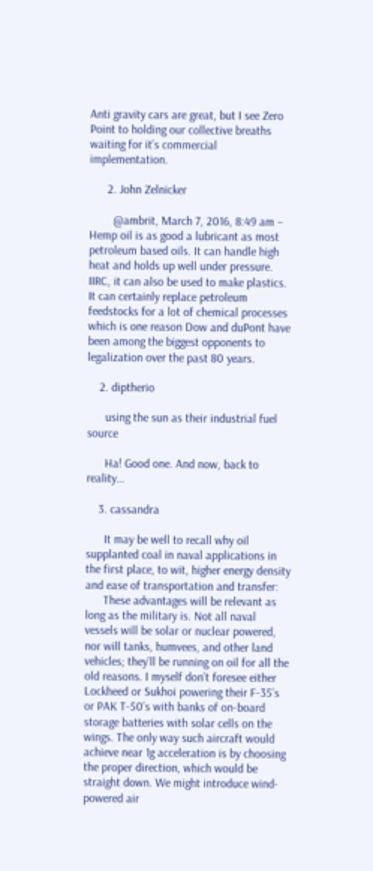Anti gravity cars are great, but I see Zero Point to holding our collective breaths waiting for it’s commercial implementation.

      2. John Zelnicker

        @ambrit, March 7, 2016, 8:49 am – Hemp oil is as good a lubricant as most petroleum based oils. It can handle high heat and holds up well under pressure. IIRC, it can also be used to make plastics. It can certainly replace petroleum feedstocks for a lot of chemical processes which is one reason Dow and duPont have been among the biggest opponents to legalization over the past 80 years.

    2. diptherio

      using the sun as their industrial fuel source

      Ha! Good one. And now, back to reality…

    3. cassandra

      It may be well to recall why oil supplanted coal in naval applications in the first place, to wit, higher energy density and ease of transportation and transfer:
      These advantages will be relevant as long as the military is. Not all naval vessels will be solar or nuclear powered, nor will tanks, humvees, and other land vehicles; they’ll be running on oil for all the old reasons. I myself don’t foresee either Lockheed or Sukhoi powering their F-35’s or PAK T-50’s with banks of on-board storage batteries with solar cells on the wings. The only way such aircraft would achieve near 1g acceleration is by choosing the proper direction, which would be straight down. We might introduce wind-powered air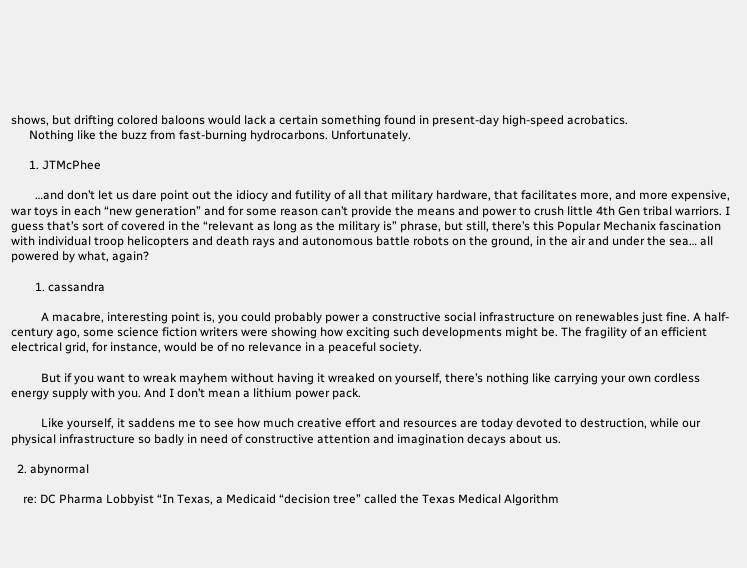shows, but drifting colored baloons would lack a certain something found in present-day high-speed acrobatics.
      Nothing like the buzz from fast-burning hydrocarbons. Unfortunately.

      1. JTMcPhee

        …and don’t let us dare point out the idiocy and futility of all that military hardware, that facilitates more, and more expensive, war toys in each “new generation” and for some reason can’t provide the means and power to crush little 4th Gen tribal warriors. I guess that’s sort of covered in the “relevant as long as the military is” phrase, but still, there’s this Popular Mechanix fascination with individual troop helicopters and death rays and autonomous battle robots on the ground, in the air and under the sea… all powered by what, again?

        1. cassandra

          A macabre, interesting point is, you could probably power a constructive social infrastructure on renewables just fine. A half-century ago, some science fiction writers were showing how exciting such developments might be. The fragility of an efficient electrical grid, for instance, would be of no relevance in a peaceful society.

          But if you want to wreak mayhem without having it wreaked on yourself, there’s nothing like carrying your own cordless energy supply with you. And I don’t mean a lithium power pack.

          Like yourself, it saddens me to see how much creative effort and resources are today devoted to destruction, while our physical infrastructure so badly in need of constructive attention and imagination decays about us.

  2. abynormal

    re: DC Pharma Lobbyist “In Texas, a Medicaid “decision tree” called the Texas Medical Algorithm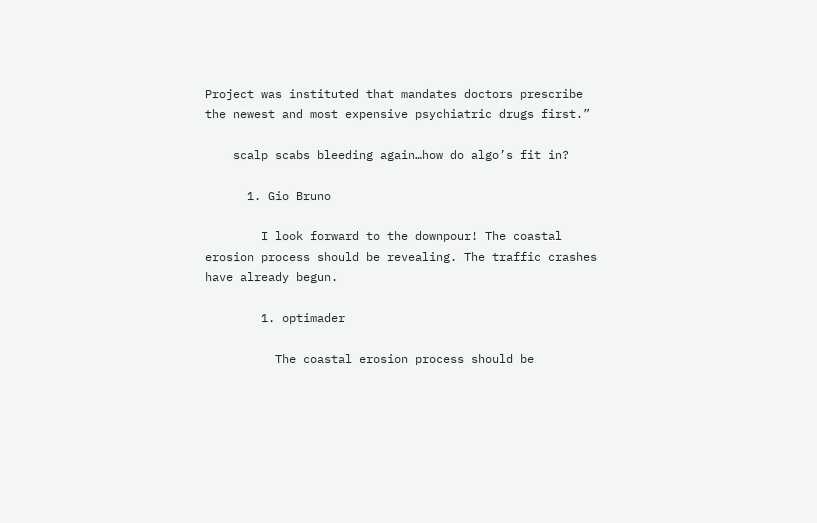Project was instituted that mandates doctors prescribe the newest and most expensive psychiatric drugs first.”

    scalp scabs bleeding again…how do algo’s fit in?

      1. Gio Bruno

        I look forward to the downpour! The coastal erosion process should be revealing. The traffic crashes have already begun.

        1. optimader

          The coastal erosion process should be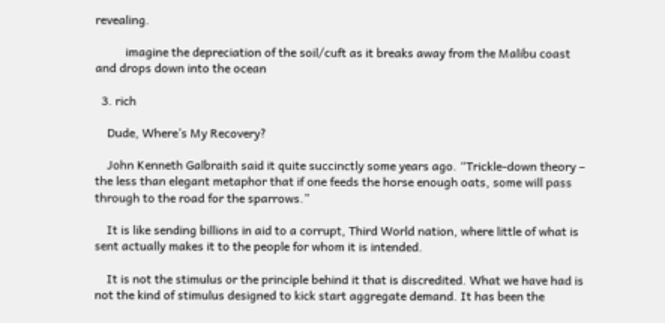revealing.

          imagine the depreciation of the soil/cuft as it breaks away from the Malibu coast and drops down into the ocean

  3. rich

    Dude, Where’s My Recovery?

    John Kenneth Galbraith said it quite succinctly some years ago. “Trickle-down theory – the less than elegant metaphor that if one feeds the horse enough oats, some will pass through to the road for the sparrows.”

    It is like sending billions in aid to a corrupt, Third World nation, where little of what is sent actually makes it to the people for whom it is intended.

    It is not the stimulus or the principle behind it that is discredited. What we have had is not the kind of stimulus designed to kick start aggregate demand. It has been the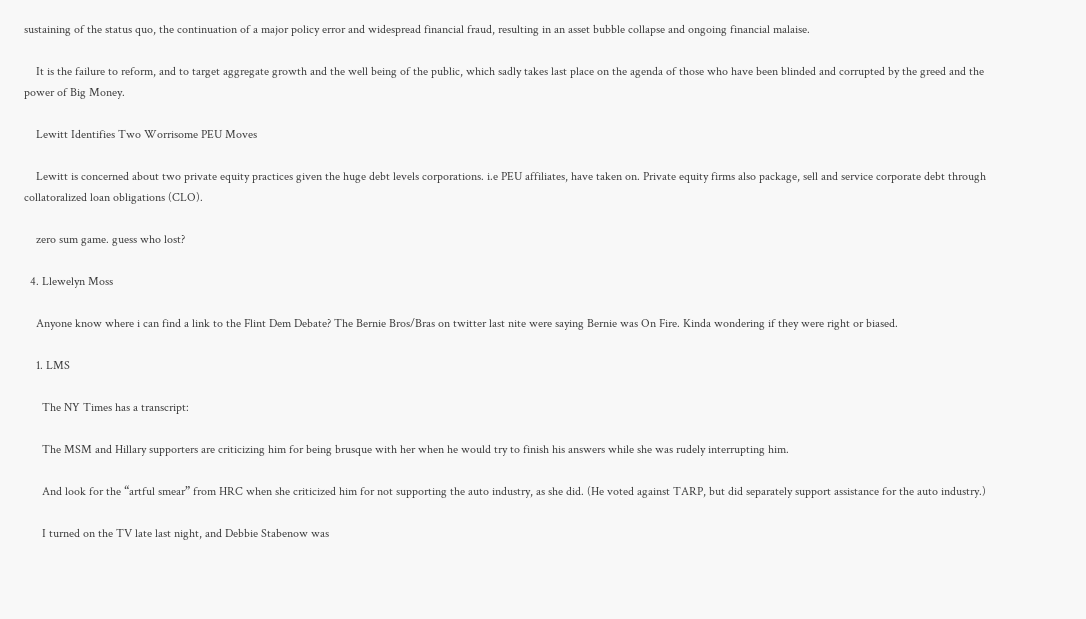sustaining of the status quo, the continuation of a major policy error and widespread financial fraud, resulting in an asset bubble collapse and ongoing financial malaise.

    It is the failure to reform, and to target aggregate growth and the well being of the public, which sadly takes last place on the agenda of those who have been blinded and corrupted by the greed and the power of Big Money.

    Lewitt Identifies Two Worrisome PEU Moves

    Lewitt is concerned about two private equity practices given the huge debt levels corporations. i.e PEU affiliates, have taken on. Private equity firms also package, sell and service corporate debt through collatoralized loan obligations (CLO).

    zero sum game. guess who lost?

  4. Llewelyn Moss

    Anyone know where i can find a link to the Flint Dem Debate? The Bernie Bros/Bras on twitter last nite were saying Bernie was On Fire. Kinda wondering if they were right or biased.

    1. LMS

      The NY Times has a transcript:

      The MSM and Hillary supporters are criticizing him for being brusque with her when he would try to finish his answers while she was rudely interrupting him.

      And look for the “artful smear” from HRC when she criticized him for not supporting the auto industry, as she did. (He voted against TARP, but did separately support assistance for the auto industry.)

      I turned on the TV late last night, and Debbie Stabenow was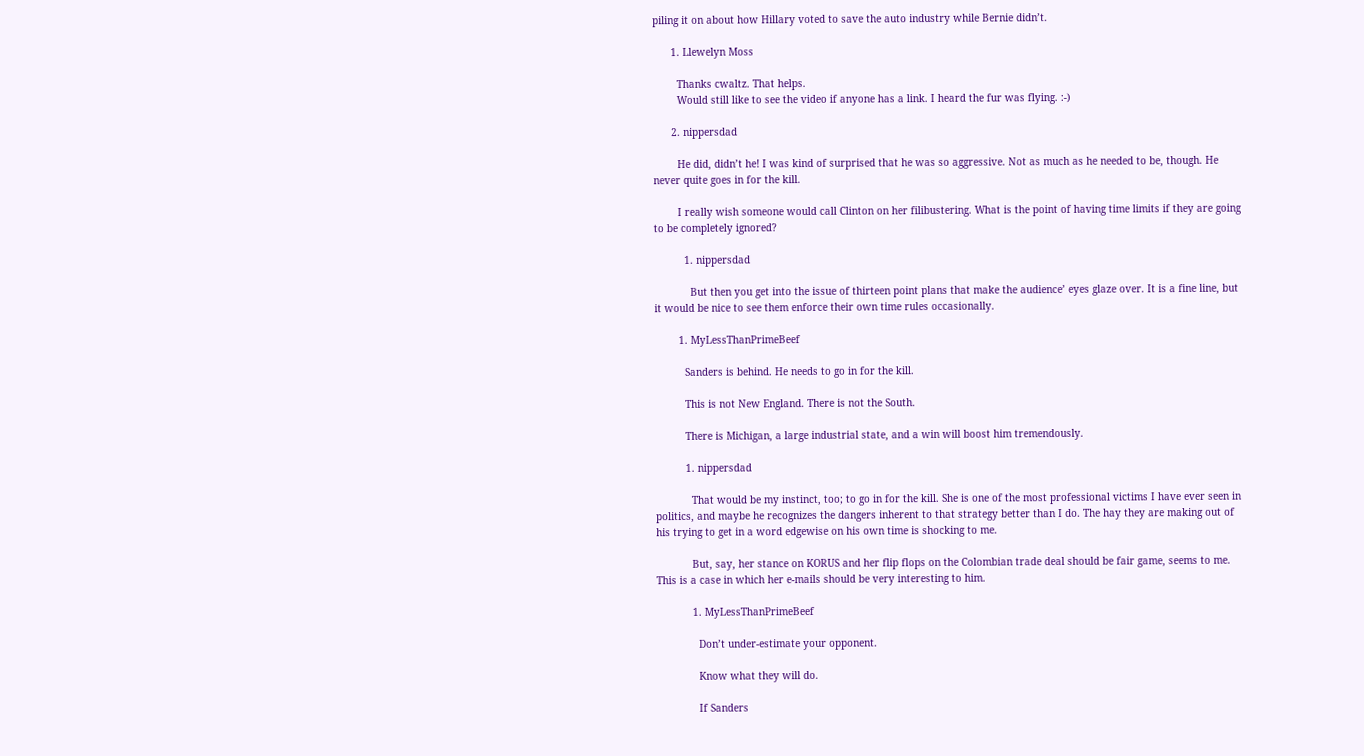piling it on about how Hillary voted to save the auto industry while Bernie didn’t.

      1. Llewelyn Moss

        Thanks cwaltz. That helps.
        Would still like to see the video if anyone has a link. I heard the fur was flying. :-)

      2. nippersdad

        He did, didn’t he! I was kind of surprised that he was so aggressive. Not as much as he needed to be, though. He never quite goes in for the kill.

        I really wish someone would call Clinton on her filibustering. What is the point of having time limits if they are going to be completely ignored?

          1. nippersdad

            But then you get into the issue of thirteen point plans that make the audience’ eyes glaze over. It is a fine line, but it would be nice to see them enforce their own time rules occasionally.

        1. MyLessThanPrimeBeef

          Sanders is behind. He needs to go in for the kill.

          This is not New England. There is not the South.

          There is Michigan, a large industrial state, and a win will boost him tremendously.

          1. nippersdad

            That would be my instinct, too; to go in for the kill. She is one of the most professional victims I have ever seen in politics, and maybe he recognizes the dangers inherent to that strategy better than I do. The hay they are making out of his trying to get in a word edgewise on his own time is shocking to me.

            But, say, her stance on KORUS and her flip flops on the Colombian trade deal should be fair game, seems to me. This is a case in which her e-mails should be very interesting to him.

            1. MyLessThanPrimeBeef

              Don’t under-estimate your opponent.

              Know what they will do.

              If Sanders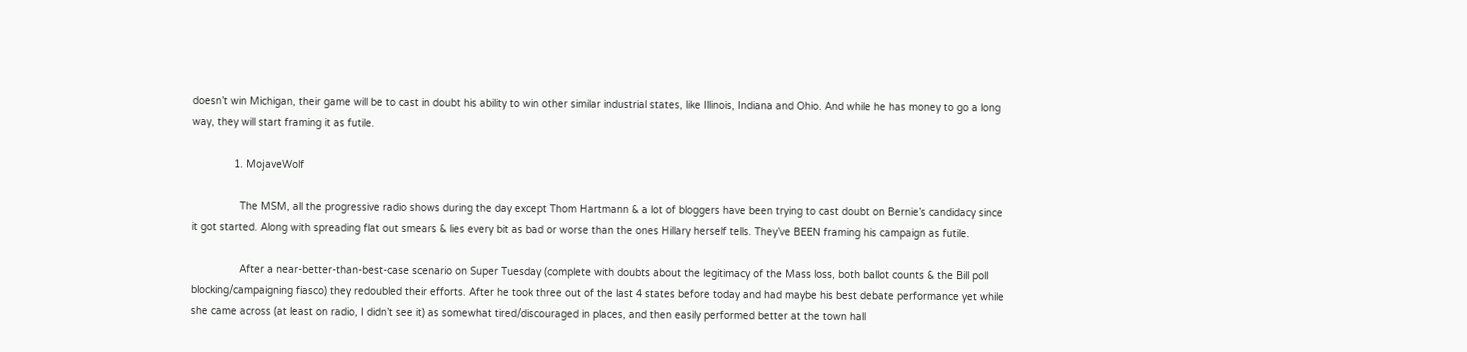doesn’t win Michigan, their game will be to cast in doubt his ability to win other similar industrial states, like Illinois, Indiana and Ohio. And while he has money to go a long way, they will start framing it as futile.

              1. MojaveWolf

                The MSM, all the progressive radio shows during the day except Thom Hartmann & a lot of bloggers have been trying to cast doubt on Bernie’s candidacy since it got started. Along with spreading flat out smears & lies every bit as bad or worse than the ones Hillary herself tells. They’ve BEEN framing his campaign as futile.

                After a near-better-than-best-case scenario on Super Tuesday (complete with doubts about the legitimacy of the Mass loss, both ballot counts & the Bill poll blocking/campaigning fiasco) they redoubled their efforts. After he took three out of the last 4 states before today and had maybe his best debate performance yet while she came across (at least on radio, I didn’t see it) as somewhat tired/discouraged in places, and then easily performed better at the town hall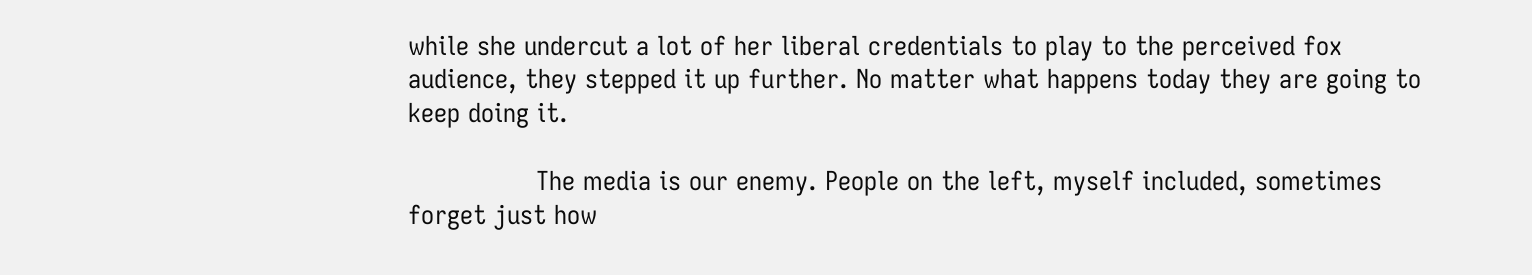while she undercut a lot of her liberal credentials to play to the perceived fox audience, they stepped it up further. No matter what happens today they are going to keep doing it.

                The media is our enemy. People on the left, myself included, sometimes forget just how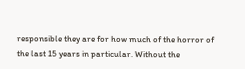responsible they are for how much of the horror of the last 15 years in particular. Without the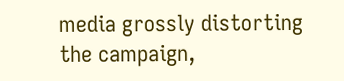media grossly distorting the campaign,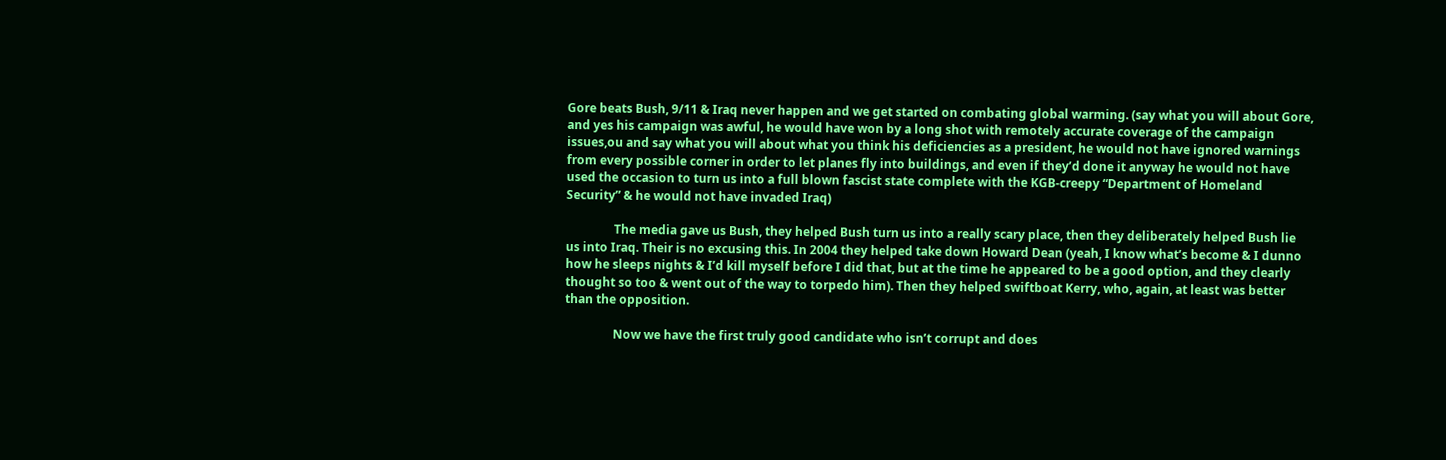Gore beats Bush, 9/11 & Iraq never happen and we get started on combating global warming. (say what you will about Gore, and yes his campaign was awful, he would have won by a long shot with remotely accurate coverage of the campaign issues,ou and say what you will about what you think his deficiencies as a president, he would not have ignored warnings from every possible corner in order to let planes fly into buildings, and even if they’d done it anyway he would not have used the occasion to turn us into a full blown fascist state complete with the KGB-creepy “Department of Homeland Security” & he would not have invaded Iraq)

                The media gave us Bush, they helped Bush turn us into a really scary place, then they deliberately helped Bush lie us into Iraq. Their is no excusing this. In 2004 they helped take down Howard Dean (yeah, I know what’s become & I dunno how he sleeps nights & I’d kill myself before I did that, but at the time he appeared to be a good option, and they clearly thought so too & went out of the way to torpedo him). Then they helped swiftboat Kerry, who, again, at least was better than the opposition.

                Now we have the first truly good candidate who isn’t corrupt and does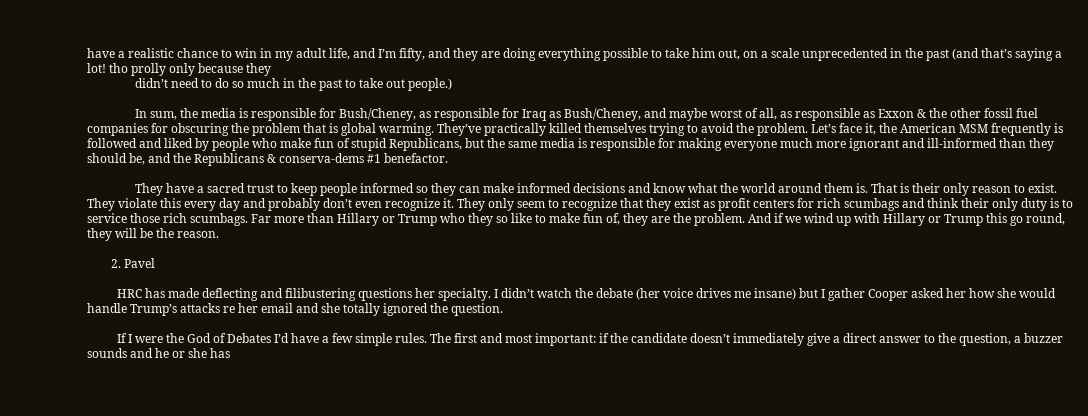have a realistic chance to win in my adult life, and I’m fifty, and they are doing everything possible to take him out, on a scale unprecedented in the past (and that’s saying a lot! tho prolly only because they
                didn’t need to do so much in the past to take out people.)

                In sum, the media is responsible for Bush/Cheney, as responsible for Iraq as Bush/Cheney, and maybe worst of all, as responsible as Exxon & the other fossil fuel companies for obscuring the problem that is global warming. They’ve practically killed themselves trying to avoid the problem. Let’s face it, the American MSM frequently is followed and liked by people who make fun of stupid Republicans, but the same media is responsible for making everyone much more ignorant and ill-informed than they should be, and the Republicans & conserva-dems #1 benefactor.

                They have a sacred trust to keep people informed so they can make informed decisions and know what the world around them is. That is their only reason to exist. They violate this every day and probably don’t even recognize it. They only seem to recognize that they exist as profit centers for rich scumbags and think their only duty is to service those rich scumbags. Far more than Hillary or Trump who they so like to make fun of, they are the problem. And if we wind up with Hillary or Trump this go round, they will be the reason.

        2. Pavel

          HRC has made deflecting and filibustering questions her specialty. I didn’t watch the debate (her voice drives me insane) but I gather Cooper asked her how she would handle Trump’s attacks re her email and she totally ignored the question.

          If I were the God of Debates I’d have a few simple rules. The first and most important: if the candidate doesn’t immediately give a direct answer to the question, a buzzer sounds and he or she has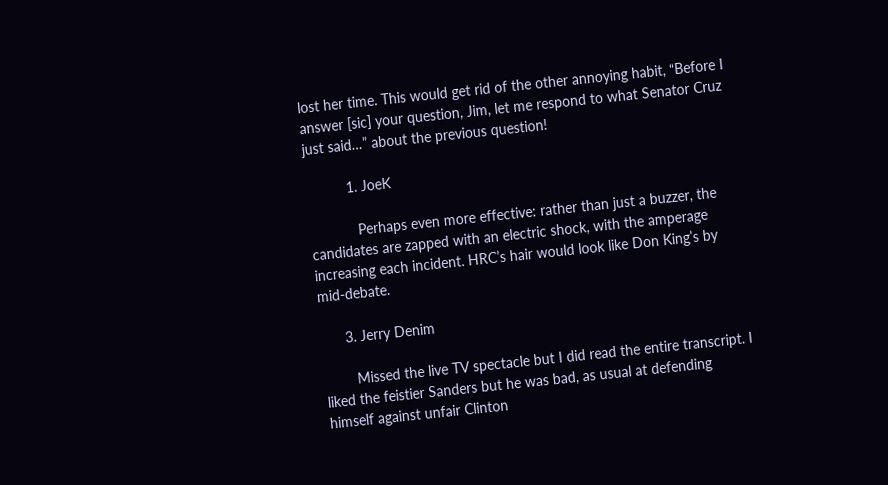lost her time. This would get rid of the other annoying habit, “Before I answer [sic] your question, Jim, let me respond to what Senator Cruz just said…” about the previous question!

          1. JoeK

            Perhaps even more effective: rather than just a buzzer, the candidates are zapped with an electric shock, with the amperage increasing each incident. HRC’s hair would look like Don King’s by mid-debate.

      3. Jerry Denim

        Missed the live TV spectacle but I did read the entire transcript. I liked the feistier Sanders but he was bad, as usual at defending himself against unfair Clinton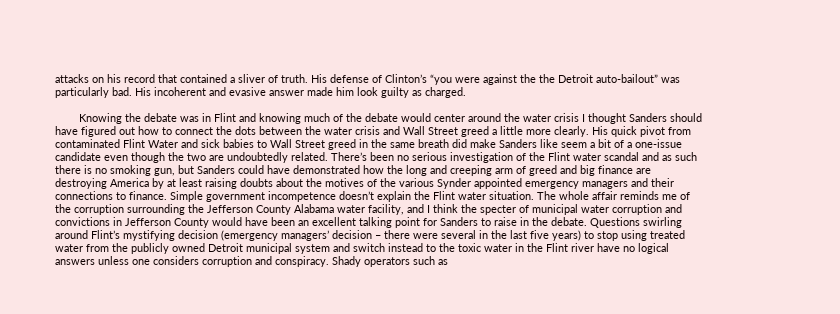attacks on his record that contained a sliver of truth. His defense of Clinton’s “you were against the the Detroit auto-bailout” was particularly bad. His incoherent and evasive answer made him look guilty as charged.

        Knowing the debate was in Flint and knowing much of the debate would center around the water crisis I thought Sanders should have figured out how to connect the dots between the water crisis and Wall Street greed a little more clearly. His quick pivot from contaminated Flint Water and sick babies to Wall Street greed in the same breath did make Sanders like seem a bit of a one-issue candidate even though the two are undoubtedly related. There’s been no serious investigation of the Flint water scandal and as such there is no smoking gun, but Sanders could have demonstrated how the long and creeping arm of greed and big finance are destroying America by at least raising doubts about the motives of the various Synder appointed emergency managers and their connections to finance. Simple government incompetence doesn’t explain the Flint water situation. The whole affair reminds me of the corruption surrounding the Jefferson County Alabama water facility, and I think the specter of municipal water corruption and convictions in Jefferson County would have been an excellent talking point for Sanders to raise in the debate. Questions swirling around Flint’s mystifying decision (emergency managers’ decision – there were several in the last five years) to stop using treated water from the publicly owned Detroit municipal system and switch instead to the toxic water in the Flint river have no logical answers unless one considers corruption and conspiracy. Shady operators such as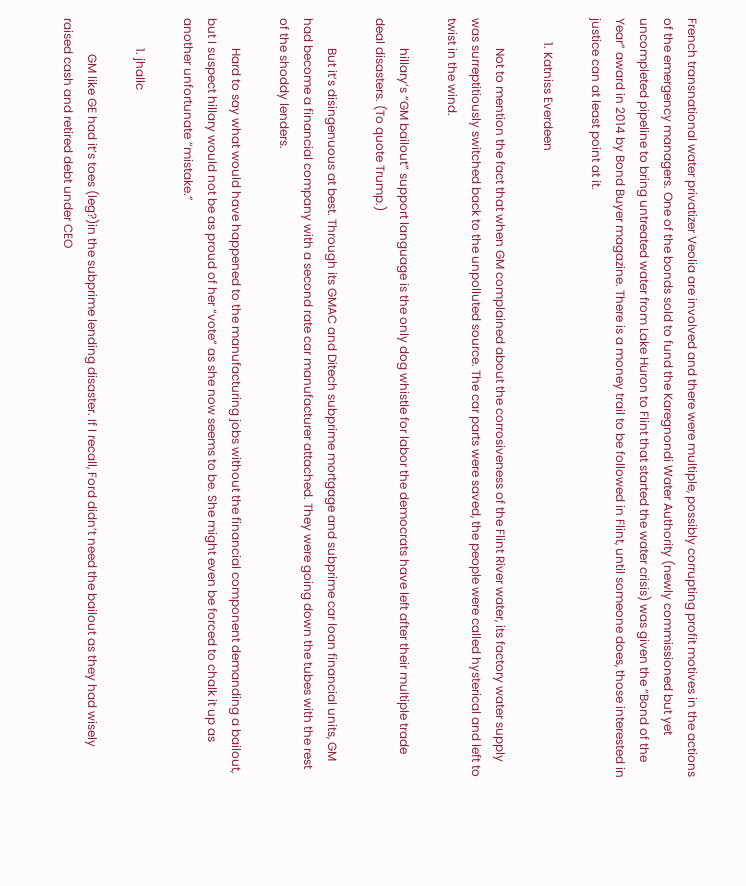French transnational water privatizer Veolia are involved and there were multiple, possibly corrupting profit motives in the actions of the emergency managers. One of the bonds sold to fund the Karegnondi Water Authority (newly commissioned but yet uncompleted pipeline to bring untreated water from Lake Huron to Flint that started the water crisis) was given the “Bond of the Year” award in 2014 by Bond Buyer magazine. There is a money trail to be followed in Flint, until someone does, those interested in justice can at least point at it.

        1. Katniss Everdeen

          Not to mention the fact that when GM complained about the corrosiveness of the Flint River water, its factory water supply was surreptitiously switched back to the unpolluted source. The car parts were saved, the people were called hysterical and left to twist in the wind.

          hillary’s “GM bailout” support language is the only dog whistle for labor the democrats have left after their multiple trade deal disasters. (To quote Trump.)

          But it’s disingenuous at best. Through its GMAC and Ditech subprime mortgage and subprime car loan financial units, GM had become a financial company with a second rate car manufacturer attached. They were going down the tubes with the rest of the shoddy lenders.

          Hard to say what would have happened to the manufacturing jobs without the financial component demanding a bailout, but I suspect hillary would not be as proud of her “vote” as she now seems to be. She might even be forced to chalk it up as another unfortunate “mistake.”

          1. jhallc

            GM like GE had it’s toes (leg?)in the subprime lending disaster. If I recall, Ford didn’t need the bailout as they had wisely raised cash and retired debt under CEO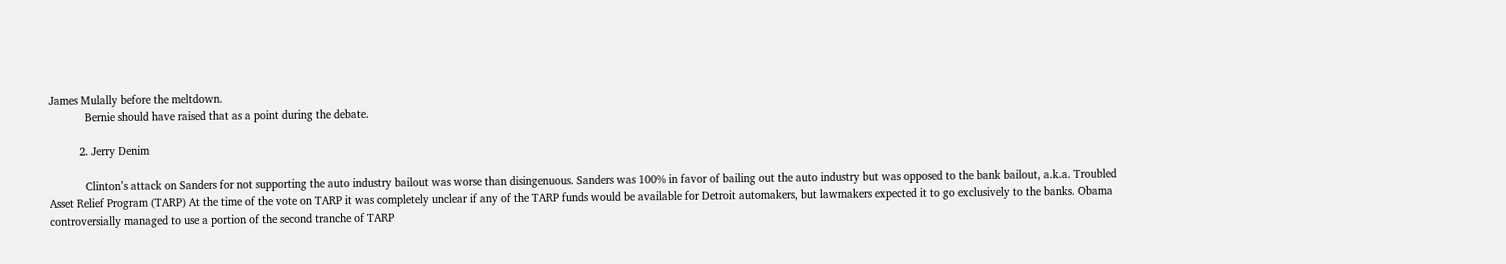James Mulally before the meltdown.
            Bernie should have raised that as a point during the debate.

          2. Jerry Denim

            Clinton’s attack on Sanders for not supporting the auto industry bailout was worse than disingenuous. Sanders was 100% in favor of bailing out the auto industry but was opposed to the bank bailout, a.k.a. Troubled Asset Relief Program (TARP) At the time of the vote on TARP it was completely unclear if any of the TARP funds would be available for Detroit automakers, but lawmakers expected it to go exclusively to the banks. Obama controversially managed to use a portion of the second tranche of TARP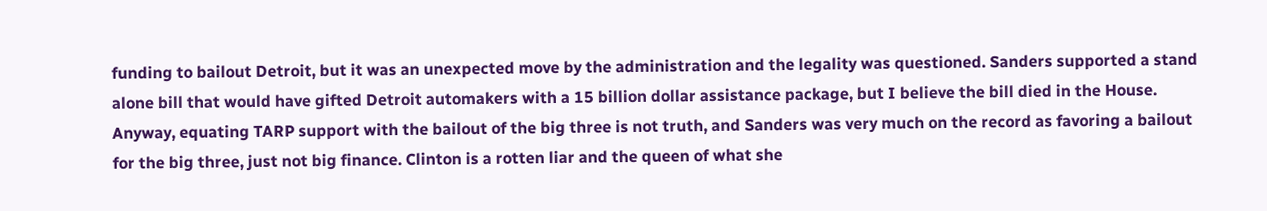funding to bailout Detroit, but it was an unexpected move by the administration and the legality was questioned. Sanders supported a stand alone bill that would have gifted Detroit automakers with a 15 billion dollar assistance package, but I believe the bill died in the House. Anyway, equating TARP support with the bailout of the big three is not truth, and Sanders was very much on the record as favoring a bailout for the big three, just not big finance. Clinton is a rotten liar and the queen of what she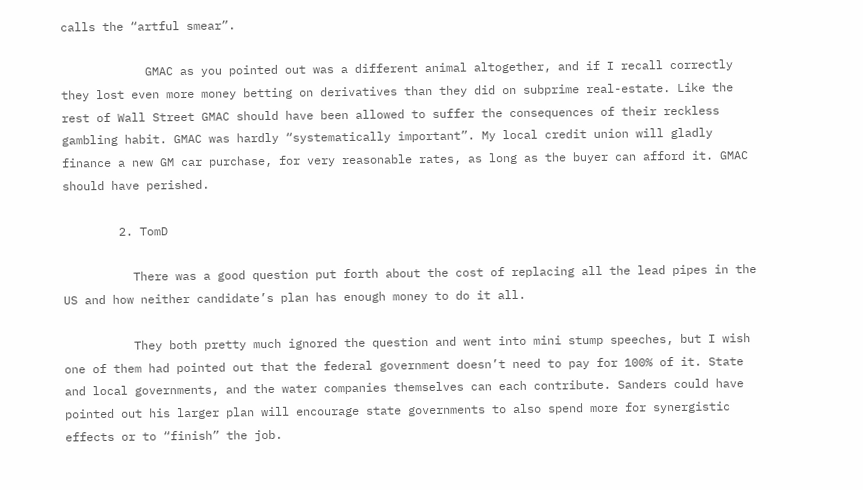calls the “artful smear”.

            GMAC as you pointed out was a different animal altogether, and if I recall correctly they lost even more money betting on derivatives than they did on subprime real-estate. Like the rest of Wall Street GMAC should have been allowed to suffer the consequences of their reckless gambling habit. GMAC was hardly “systematically important”. My local credit union will gladly finance a new GM car purchase, for very reasonable rates, as long as the buyer can afford it. GMAC should have perished.

        2. TomD

          There was a good question put forth about the cost of replacing all the lead pipes in the US and how neither candidate’s plan has enough money to do it all.

          They both pretty much ignored the question and went into mini stump speeches, but I wish one of them had pointed out that the federal government doesn’t need to pay for 100% of it. State and local governments, and the water companies themselves can each contribute. Sanders could have pointed out his larger plan will encourage state governments to also spend more for synergistic effects or to “finish” the job.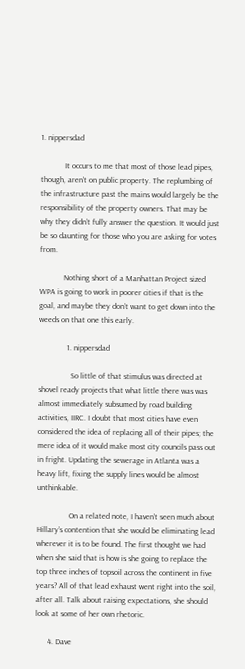1. nippersdad

            It occurs to me that most of those lead pipes, though, aren’t on public property. The replumbing of the infrastructure past the mains would largely be the responsibility of the property owners. That may be why they didn’t fully answer the question. It would just be so daunting for those who you are asking for votes from.

            Nothing short of a Manhattan Project sized WPA is going to work in poorer cities if that is the goal, and maybe they don’t want to get down into the weeds on that one this early.

              1. nippersdad

                So little of that stimulus was directed at shovel ready projects that what little there was was almost immediately subsumed by road building activities, IIRC. I doubt that most cities have even considered the idea of replacing all of their pipes; the mere idea of it would make most city councils pass out in fright. Updating the sewerage in Atlanta was a heavy lift, fixing the supply lines would be almost unthinkable.

                On a related note, I haven’t seen much about Hillary’s contention that she would be eliminating lead wherever it is to be found. The first thought we had when she said that is how is she going to replace the top three inches of topsoil across the continent in five years? All of that lead exhaust went right into the soil, after all. Talk about raising expectations, she should look at some of her own rhetoric.

      4. Dave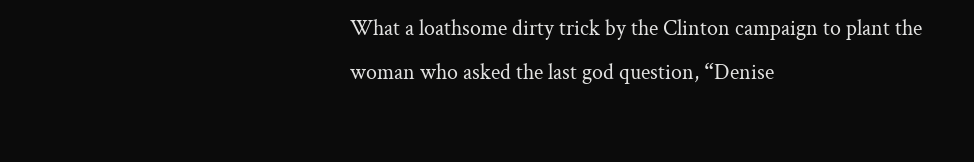What a loathsome dirty trick by the Clinton campaign to plant the woman who asked the last god question, “Denise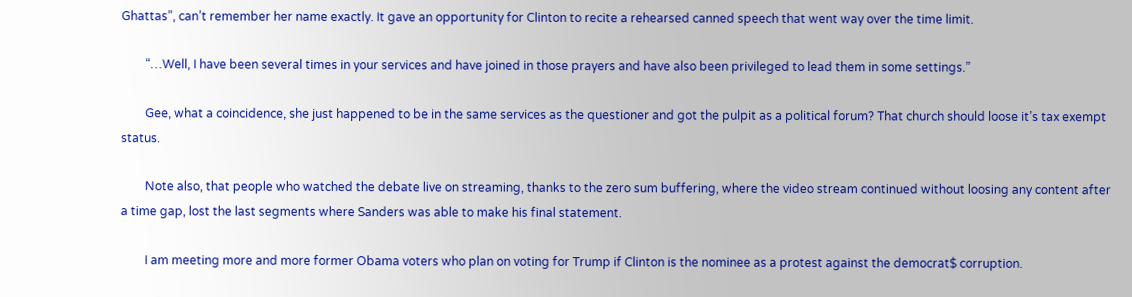Ghattas”, can’t remember her name exactly. It gave an opportunity for Clinton to recite a rehearsed canned speech that went way over the time limit.

        “…Well, I have been several times in your services and have joined in those prayers and have also been privileged to lead them in some settings.”

        Gee, what a coincidence, she just happened to be in the same services as the questioner and got the pulpit as a political forum? That church should loose it’s tax exempt status.

        Note also, that people who watched the debate live on streaming, thanks to the zero sum buffering, where the video stream continued without loosing any content after a time gap, lost the last segments where Sanders was able to make his final statement.

        I am meeting more and more former Obama voters who plan on voting for Trump if Clinton is the nominee as a protest against the democrat$ corruption.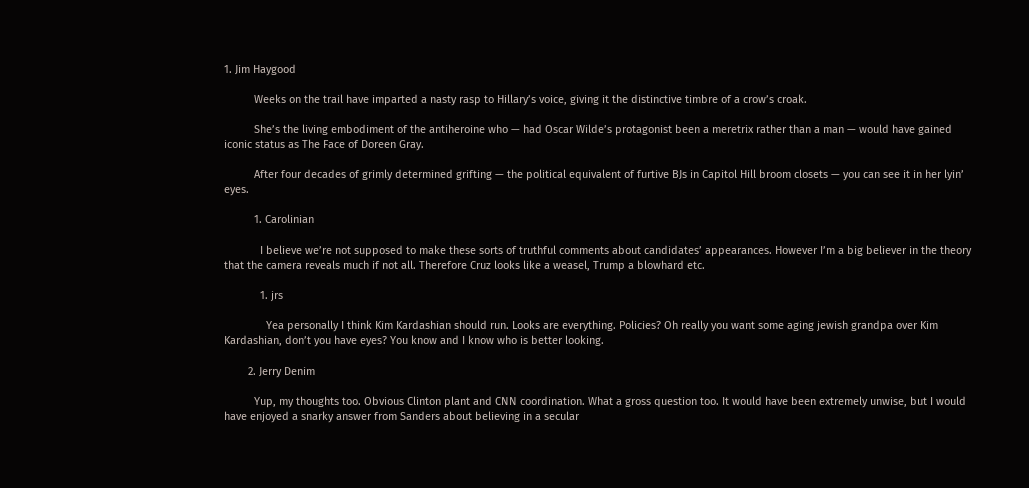1. Jim Haygood

          Weeks on the trail have imparted a nasty rasp to Hillary’s voice, giving it the distinctive timbre of a crow’s croak.

          She’s the living embodiment of the antiheroine who — had Oscar Wilde’s protagonist been a meretrix rather than a man — would have gained iconic status as The Face of Doreen Gray.

          After four decades of grimly determined grifting — the political equivalent of furtive BJs in Capitol Hill broom closets — you can see it in her lyin’ eyes.

          1. Carolinian

            I believe we’re not supposed to make these sorts of truthful comments about candidates’ appearances. However I’m a big believer in the theory that the camera reveals much if not all. Therefore Cruz looks like a weasel, Trump a blowhard etc.

            1. jrs

              Yea personally I think Kim Kardashian should run. Looks are everything. Policies? Oh really you want some aging jewish grandpa over Kim Kardashian, don’t you have eyes? You know and I know who is better looking.

        2. Jerry Denim

          Yup, my thoughts too. Obvious Clinton plant and CNN coordination. What a gross question too. It would have been extremely unwise, but I would have enjoyed a snarky answer from Sanders about believing in a secular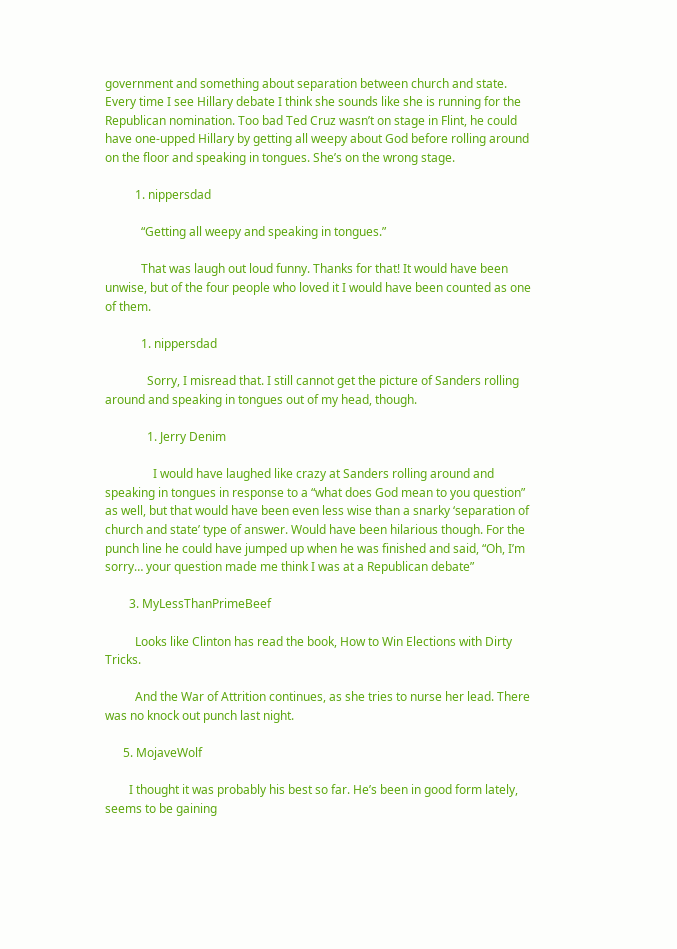government and something about separation between church and state. Every time I see Hillary debate I think she sounds like she is running for the Republican nomination. Too bad Ted Cruz wasn’t on stage in Flint, he could have one-upped Hillary by getting all weepy about God before rolling around on the floor and speaking in tongues. She’s on the wrong stage.

          1. nippersdad

            “Getting all weepy and speaking in tongues.”

            That was laugh out loud funny. Thanks for that! It would have been unwise, but of the four people who loved it I would have been counted as one of them.

            1. nippersdad

              Sorry, I misread that. I still cannot get the picture of Sanders rolling around and speaking in tongues out of my head, though.

              1. Jerry Denim

                I would have laughed like crazy at Sanders rolling around and speaking in tongues in response to a “what does God mean to you question” as well, but that would have been even less wise than a snarky ‘separation of church and state’ type of answer. Would have been hilarious though. For the punch line he could have jumped up when he was finished and said, “Oh, I’m sorry… your question made me think I was at a Republican debate”

        3. MyLessThanPrimeBeef

          Looks like Clinton has read the book, How to Win Elections with Dirty Tricks.

          And the War of Attrition continues, as she tries to nurse her lead. There was no knock out punch last night.

      5. MojaveWolf

        I thought it was probably his best so far. He’s been in good form lately, seems to be gaining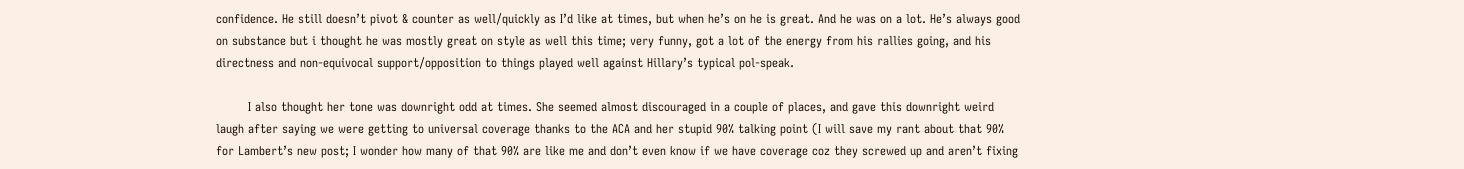confidence. He still doesn’t pivot & counter as well/quickly as I’d like at times, but when he’s on he is great. And he was on a lot. He’s always good on substance but i thought he was mostly great on style as well this time; very funny, got a lot of the energy from his rallies going, and his directness and non-equivocal support/opposition to things played well against Hillary’s typical pol-speak.

        I also thought her tone was downright odd at times. She seemed almost discouraged in a couple of places, and gave this downright weird laugh after saying we were getting to universal coverage thanks to the ACA and her stupid 90% talking point (I will save my rant about that 90% for Lambert’s new post; I wonder how many of that 90% are like me and don’t even know if we have coverage coz they screwed up and aren’t fixing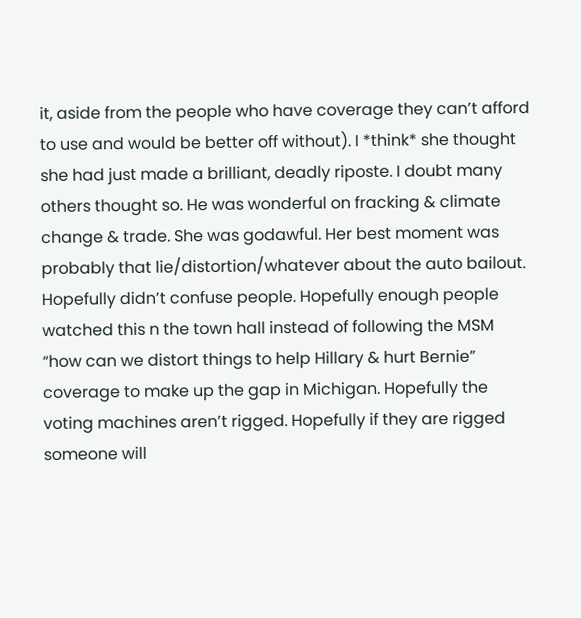it, aside from the people who have coverage they can’t afford to use and would be better off without). I *think* she thought she had just made a brilliant, deadly riposte. I doubt many others thought so. He was wonderful on fracking & climate change & trade. She was godawful. Her best moment was probably that lie/distortion/whatever about the auto bailout. Hopefully didn’t confuse people. Hopefully enough people watched this n the town hall instead of following the MSM “how can we distort things to help Hillary & hurt Bernie” coverage to make up the gap in Michigan. Hopefully the voting machines aren’t rigged. Hopefully if they are rigged someone will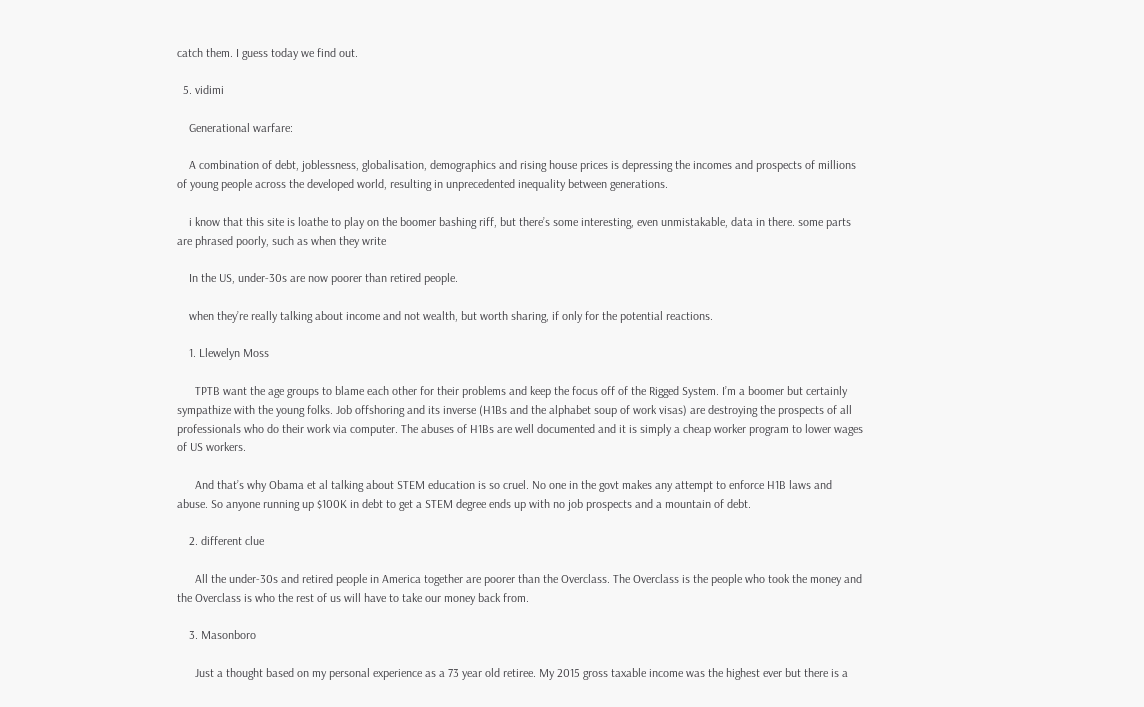catch them. I guess today we find out.

  5. vidimi

    Generational warfare:

    A combination of debt, joblessness, globalisation, demographics and rising house prices is depressing the incomes and prospects of millions of young people across the developed world, resulting in unprecedented inequality between generations.

    i know that this site is loathe to play on the boomer bashing riff, but there’s some interesting, even unmistakable, data in there. some parts are phrased poorly, such as when they write

    In the US, under-30s are now poorer than retired people.

    when they’re really talking about income and not wealth, but worth sharing, if only for the potential reactions.

    1. Llewelyn Moss

      TPTB want the age groups to blame each other for their problems and keep the focus off of the Rigged System. I’m a boomer but certainly sympathize with the young folks. Job offshoring and its inverse (H1Bs and the alphabet soup of work visas) are destroying the prospects of all professionals who do their work via computer. The abuses of H1Bs are well documented and it is simply a cheap worker program to lower wages of US workers.

      And that’s why Obama et al talking about STEM education is so cruel. No one in the govt makes any attempt to enforce H1B laws and abuse. So anyone running up $100K in debt to get a STEM degree ends up with no job prospects and a mountain of debt.

    2. different clue

      All the under-30s and retired people in America together are poorer than the Overclass. The Overclass is the people who took the money and the Overclass is who the rest of us will have to take our money back from.

    3. Masonboro

      Just a thought based on my personal experience as a 73 year old retiree. My 2015 gross taxable income was the highest ever but there is a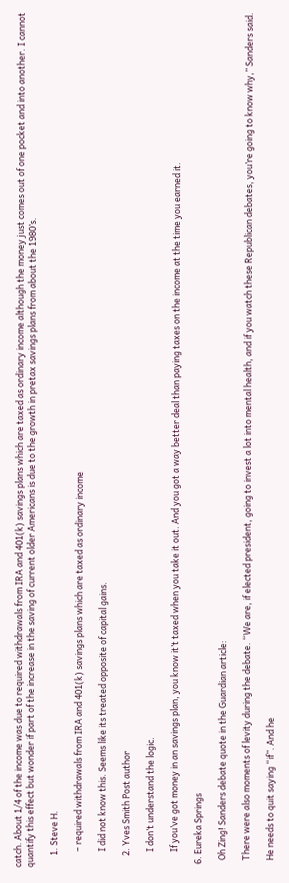catch. About 1/4 of the income was due to required withdrawals from IRA and 401(k) savings plans which are taxed as ordinary income although the money just comes out of one pocket and into another. I cannot quantify this effect but wonder if part of the increase in the saving of current older Americans is due to the growth in pretax savings plans from about the 1980’s.

      1. Steve H.

        – required withdrawals from IRA and 401(k) savings plans which are taxed as ordinary income

        I did not know this. Seems like its treated opposite of capital gains.

      2. Yves Smith Post author

        I don’t understand the logic.

        If you’ve got money in an savings plan, you know it’t taxed when you take it out. And you got a way better deal than paying taxes on the income at the time you earned it.

  6. Eureka Springs

    Oh Zing! Sanders debate quote in the Guardian article:

    There were also moments of levity during the debate. “We are, if elected president, going to invest a lot into mental health, and if you watch these Republican debates, you’re going to know why,” Sanders said.

    He needs to quit saying “if”. And he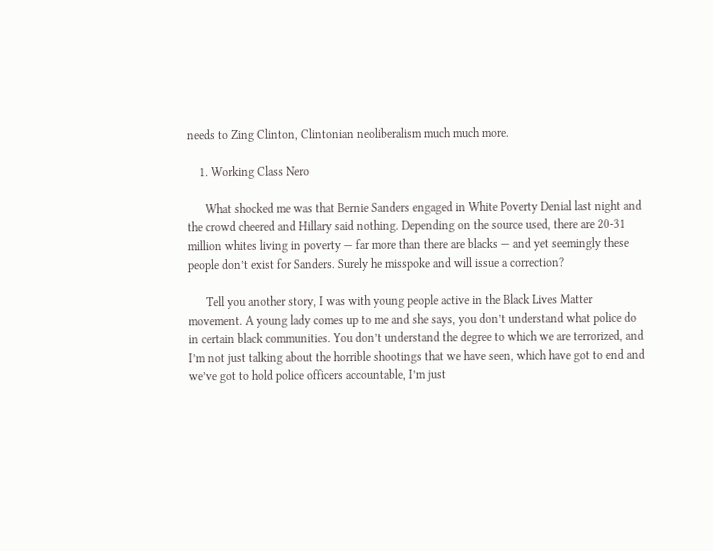needs to Zing Clinton, Clintonian neoliberalism much much more.

    1. Working Class Nero

      What shocked me was that Bernie Sanders engaged in White Poverty Denial last night and the crowd cheered and Hillary said nothing. Depending on the source used, there are 20-31 million whites living in poverty — far more than there are blacks — and yet seemingly these people don’t exist for Sanders. Surely he misspoke and will issue a correction?

      Tell you another story, I was with young people active in the Black Lives Matter movement. A young lady comes up to me and she says, you don’t understand what police do in certain black communities. You don’t understand the degree to which we are terrorized, and I’m not just talking about the horrible shootings that we have seen, which have got to end and we’ve got to hold police officers accountable, I’m just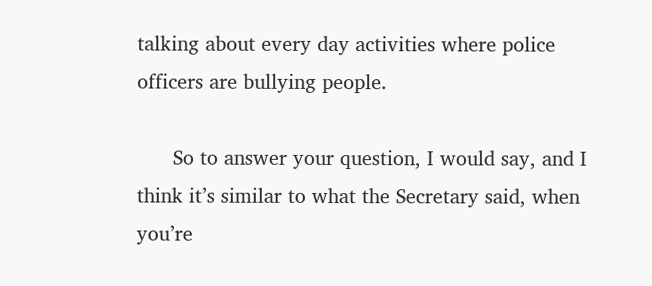talking about every day activities where police officers are bullying people.

      So to answer your question, I would say, and I think it’s similar to what the Secretary said, when you’re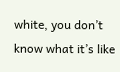white, you don’t know what it’s like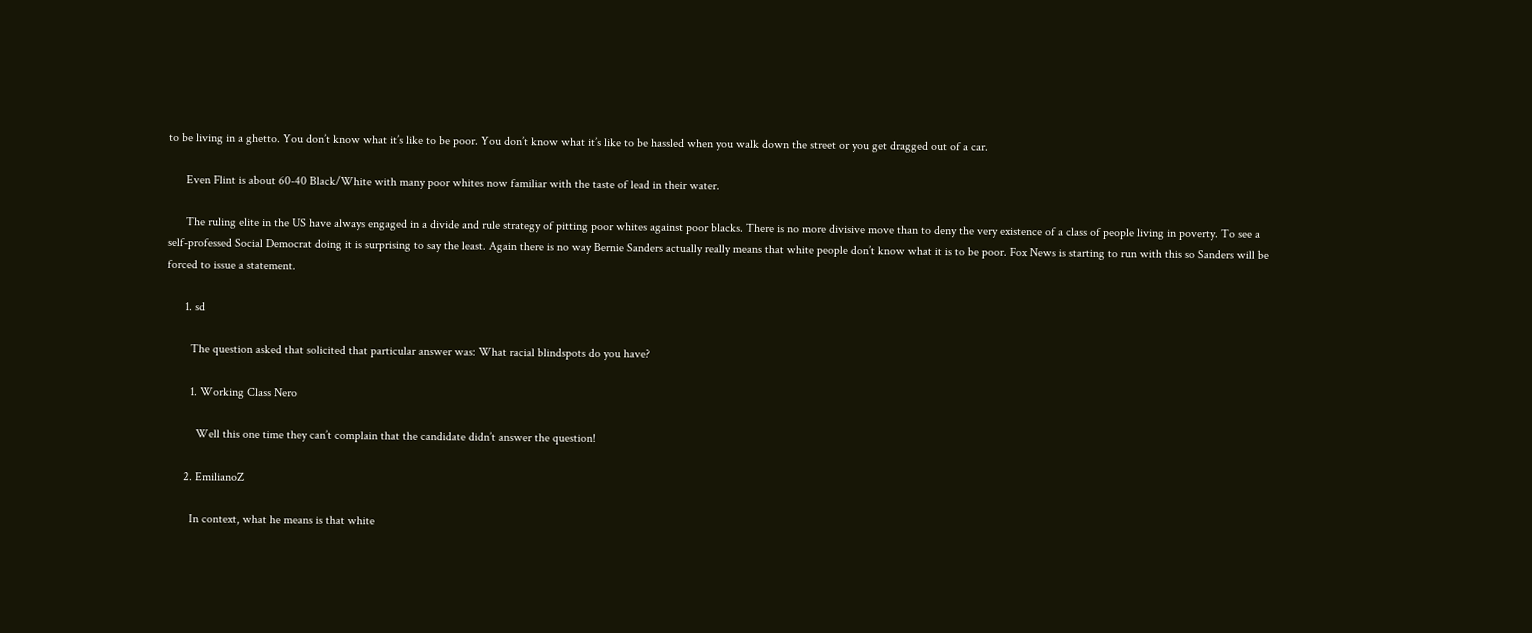to be living in a ghetto. You don’t know what it’s like to be poor. You don’t know what it’s like to be hassled when you walk down the street or you get dragged out of a car.

      Even Flint is about 60-40 Black/White with many poor whites now familiar with the taste of lead in their water.

      The ruling elite in the US have always engaged in a divide and rule strategy of pitting poor whites against poor blacks. There is no more divisive move than to deny the very existence of a class of people living in poverty. To see a self-professed Social Democrat doing it is surprising to say the least. Again there is no way Bernie Sanders actually really means that white people don’t know what it is to be poor. Fox News is starting to run with this so Sanders will be forced to issue a statement.

      1. sd

        The question asked that solicited that particular answer was: What racial blindspots do you have?

        1. Working Class Nero

          Well this one time they can’t complain that the candidate didn’t answer the question!

      2. EmilianoZ

        In context, what he means is that white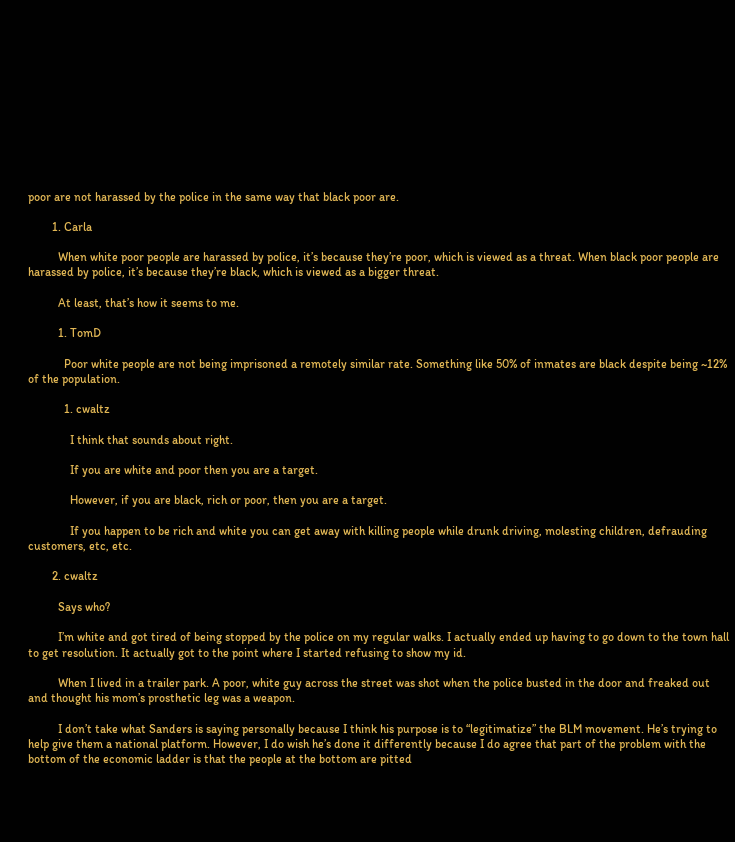poor are not harassed by the police in the same way that black poor are.

        1. Carla

          When white poor people are harassed by police, it’s because they’re poor, which is viewed as a threat. When black poor people are harassed by police, it’s because they’re black, which is viewed as a bigger threat.

          At least, that’s how it seems to me.

          1. TomD

            Poor white people are not being imprisoned a remotely similar rate. Something like 50% of inmates are black despite being ~12% of the population.

            1. cwaltz

              I think that sounds about right.

              If you are white and poor then you are a target.

              However, if you are black, rich or poor, then you are a target.

              If you happen to be rich and white you can get away with killing people while drunk driving, molesting children, defrauding customers, etc, etc.

        2. cwaltz

          Says who?

          I’m white and got tired of being stopped by the police on my regular walks. I actually ended up having to go down to the town hall to get resolution. It actually got to the point where I started refusing to show my id.

          When I lived in a trailer park. A poor, white guy across the street was shot when the police busted in the door and freaked out and thought his mom’s prosthetic leg was a weapon.

          I don’t take what Sanders is saying personally because I think his purpose is to “legitimatize” the BLM movement. He’s trying to help give them a national platform. However, I do wish he’s done it differently because I do agree that part of the problem with the bottom of the economic ladder is that the people at the bottom are pitted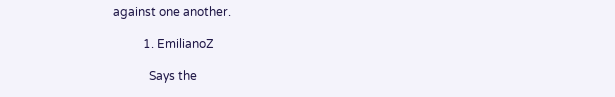against one another.

          1. EmilianoZ

            Says the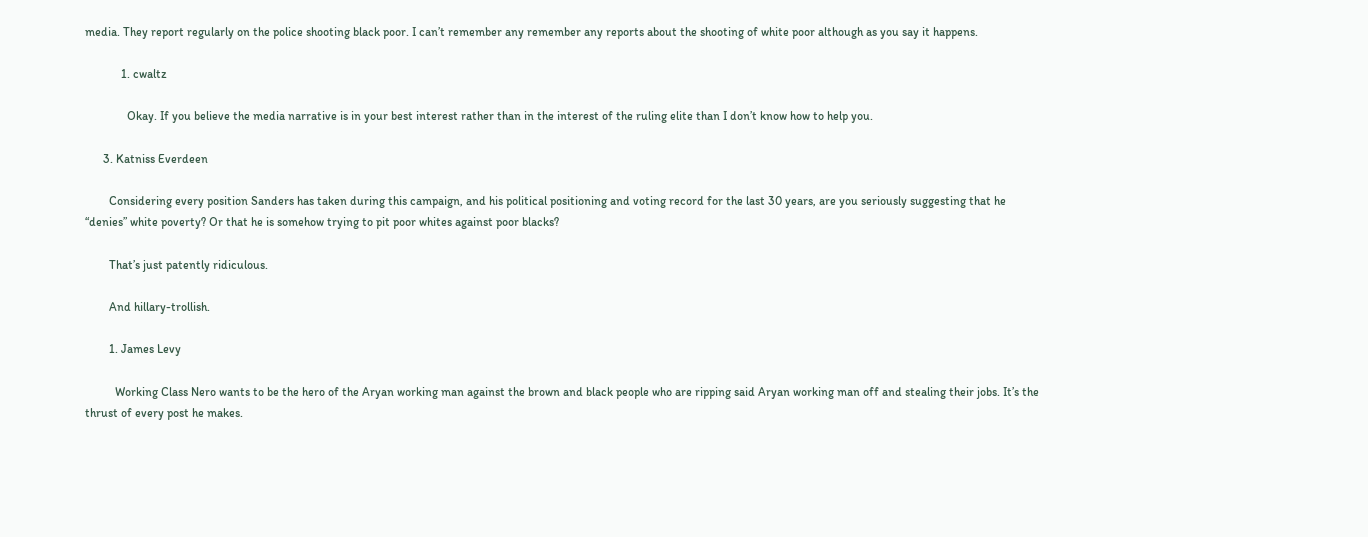media. They report regularly on the police shooting black poor. I can’t remember any remember any reports about the shooting of white poor although as you say it happens.

            1. cwaltz

              Okay. If you believe the media narrative is in your best interest rather than in the interest of the ruling elite than I don’t know how to help you.

      3. Katniss Everdeen

        Considering every position Sanders has taken during this campaign, and his political positioning and voting record for the last 30 years, are you seriously suggesting that he “denies” white poverty? Or that he is somehow trying to pit poor whites against poor blacks?

        That’s just patently ridiculous.

        And hillary-trollish.

        1. James Levy

          Working Class Nero wants to be the hero of the Aryan working man against the brown and black people who are ripping said Aryan working man off and stealing their jobs. It’s the thrust of every post he makes.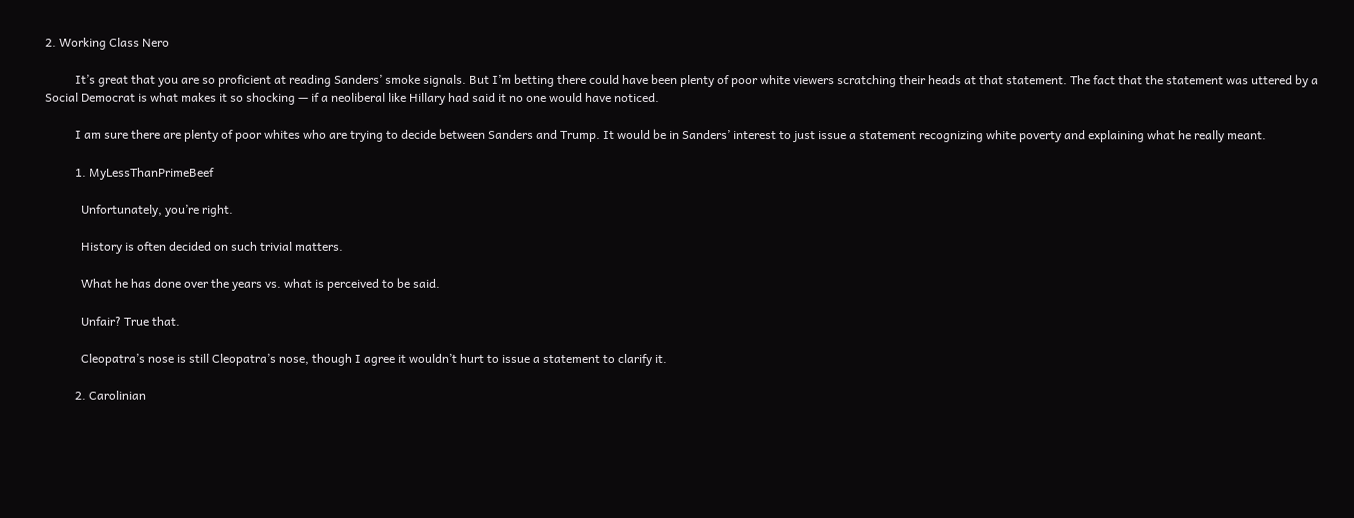2. Working Class Nero

          It’s great that you are so proficient at reading Sanders’ smoke signals. But I’m betting there could have been plenty of poor white viewers scratching their heads at that statement. The fact that the statement was uttered by a Social Democrat is what makes it so shocking — if a neoliberal like Hillary had said it no one would have noticed.

          I am sure there are plenty of poor whites who are trying to decide between Sanders and Trump. It would be in Sanders’ interest to just issue a statement recognizing white poverty and explaining what he really meant.

          1. MyLessThanPrimeBeef

            Unfortunately, you’re right.

            History is often decided on such trivial matters.

            What he has done over the years vs. what is perceived to be said.

            Unfair? True that.

            Cleopatra’s nose is still Cleopatra’s nose, though I agree it wouldn’t hurt to issue a statement to clarify it.

          2. Carolinian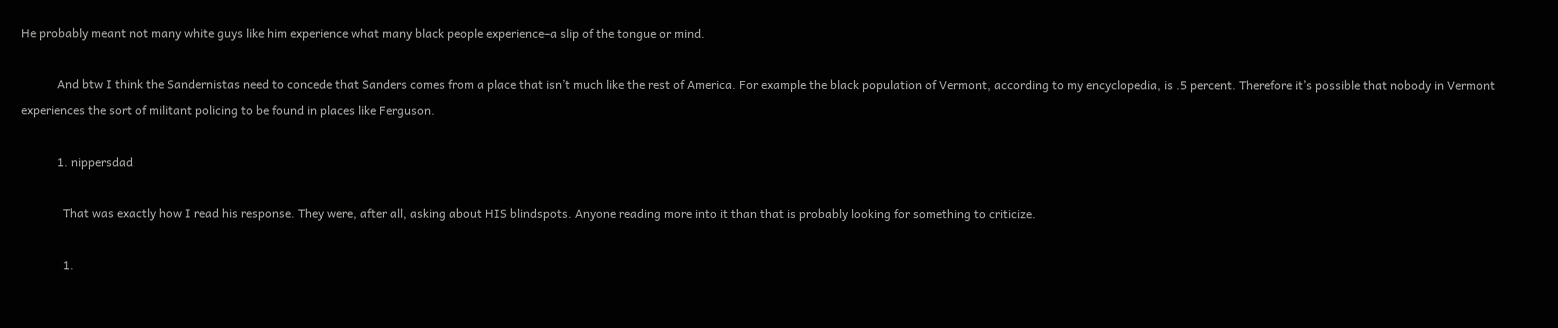He probably meant not many white guys like him experience what many black people experience–a slip of the tongue or mind.

            And btw I think the Sandernistas need to concede that Sanders comes from a place that isn’t much like the rest of America. For example the black population of Vermont, according to my encyclopedia, is .5 percent. Therefore it’s possible that nobody in Vermont experiences the sort of militant policing to be found in places like Ferguson.

            1. nippersdad

              That was exactly how I read his response. They were, after all, asking about HIS blindspots. Anyone reading more into it than that is probably looking for something to criticize.

              1.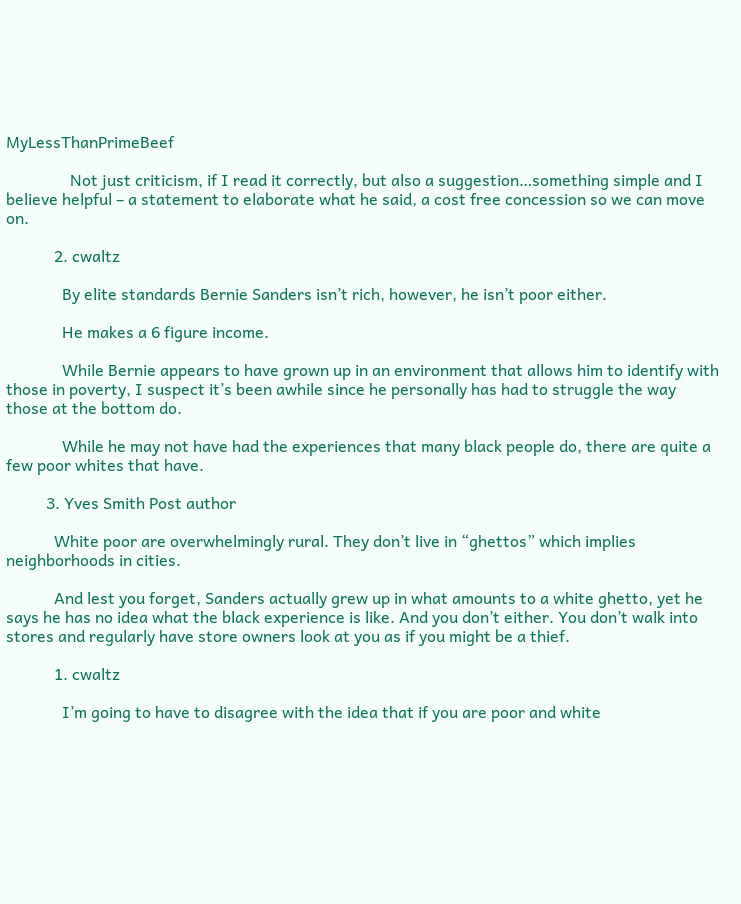MyLessThanPrimeBeef

                Not just criticism, if I read it correctly, but also a suggestion…something simple and I believe helpful – a statement to elaborate what he said, a cost free concession so we can move on.

            2. cwaltz

              By elite standards Bernie Sanders isn’t rich, however, he isn’t poor either.

              He makes a 6 figure income.

              While Bernie appears to have grown up in an environment that allows him to identify with those in poverty, I suspect it’s been awhile since he personally has had to struggle the way those at the bottom do.

              While he may not have had the experiences that many black people do, there are quite a few poor whites that have.

          3. Yves Smith Post author

            White poor are overwhelmingly rural. They don’t live in “ghettos” which implies neighborhoods in cities.

            And lest you forget, Sanders actually grew up in what amounts to a white ghetto, yet he says he has no idea what the black experience is like. And you don’t either. You don’t walk into stores and regularly have store owners look at you as if you might be a thief.

            1. cwaltz

              I’m going to have to disagree with the idea that if you are poor and white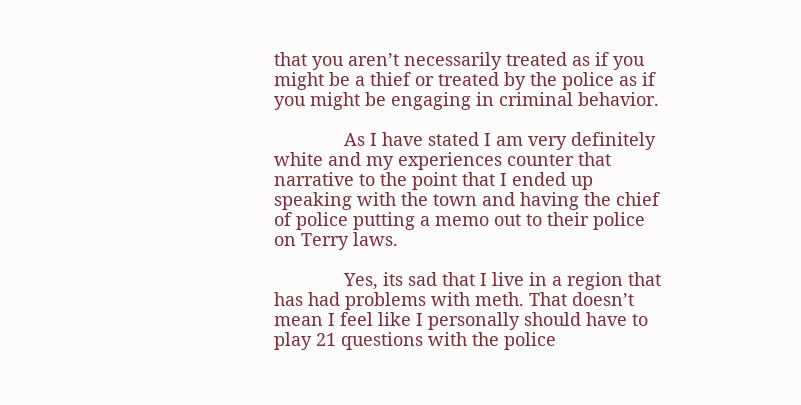that you aren’t necessarily treated as if you might be a thief or treated by the police as if you might be engaging in criminal behavior.

              As I have stated I am very definitely white and my experiences counter that narrative to the point that I ended up speaking with the town and having the chief of police putting a memo out to their police on Terry laws.

              Yes, its sad that I live in a region that has had problems with meth. That doesn’t mean I feel like I personally should have to play 21 questions with the police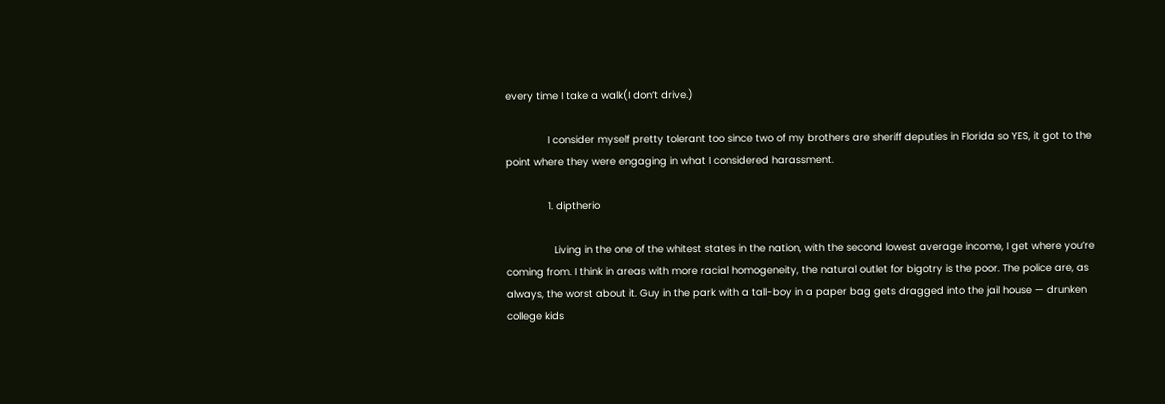every time I take a walk(I don’t drive.)

              I consider myself pretty tolerant too since two of my brothers are sheriff deputies in Florida so YES, it got to the point where they were engaging in what I considered harassment.

              1. diptherio

                Living in the one of the whitest states in the nation, with the second lowest average income, I get where you’re coming from. I think in areas with more racial homogeneity, the natural outlet for bigotry is the poor. The police are, as always, the worst about it. Guy in the park with a tall-boy in a paper bag gets dragged into the jail house — drunken college kids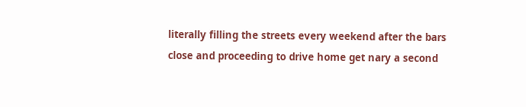literally filling the streets every weekend after the bars close and proceeding to drive home get nary a second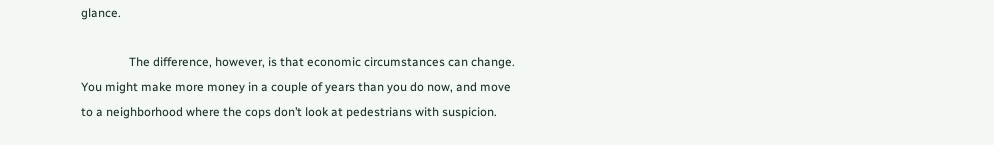glance.

                The difference, however, is that economic circumstances can change. You might make more money in a couple of years than you do now, and move to a neighborhood where the cops don’t look at pedestrians with suspicion.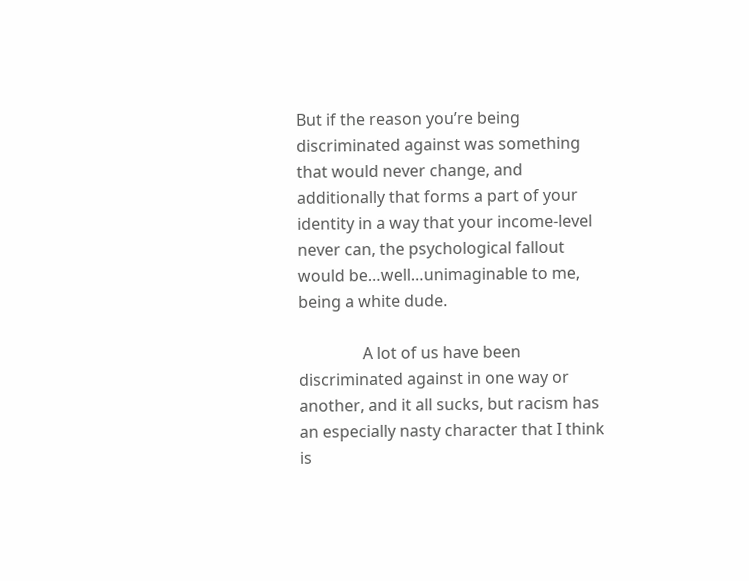But if the reason you’re being discriminated against was something that would never change, and additionally that forms a part of your identity in a way that your income-level never can, the psychological fallout would be…well…unimaginable to me, being a white dude.

                A lot of us have been discriminated against in one way or another, and it all sucks, but racism has an especially nasty character that I think is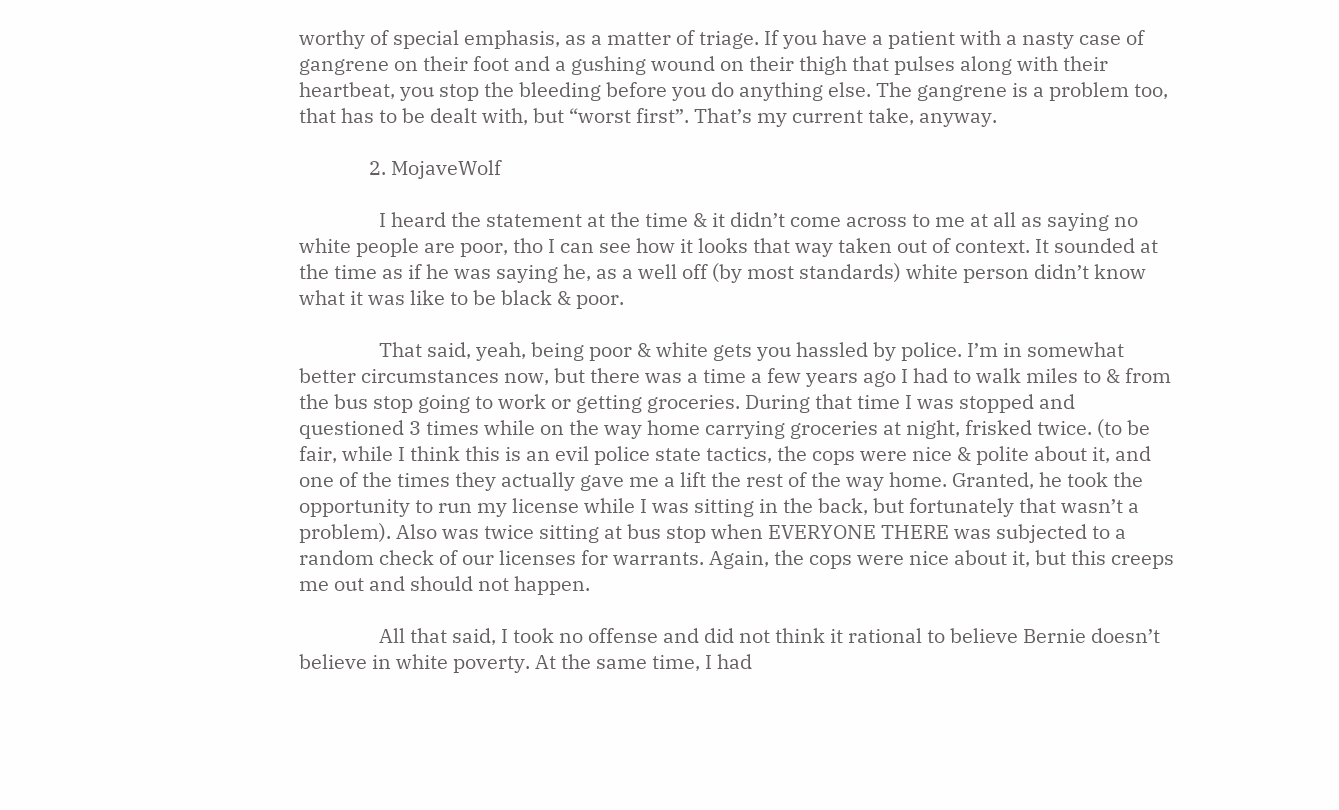worthy of special emphasis, as a matter of triage. If you have a patient with a nasty case of gangrene on their foot and a gushing wound on their thigh that pulses along with their heartbeat, you stop the bleeding before you do anything else. The gangrene is a problem too, that has to be dealt with, but “worst first”. That’s my current take, anyway.

              2. MojaveWolf

                I heard the statement at the time & it didn’t come across to me at all as saying no white people are poor, tho I can see how it looks that way taken out of context. It sounded at the time as if he was saying he, as a well off (by most standards) white person didn’t know what it was like to be black & poor.

                That said, yeah, being poor & white gets you hassled by police. I’m in somewhat better circumstances now, but there was a time a few years ago I had to walk miles to & from the bus stop going to work or getting groceries. During that time I was stopped and questioned 3 times while on the way home carrying groceries at night, frisked twice. (to be fair, while I think this is an evil police state tactics, the cops were nice & polite about it, and one of the times they actually gave me a lift the rest of the way home. Granted, he took the opportunity to run my license while I was sitting in the back, but fortunately that wasn’t a problem). Also was twice sitting at bus stop when EVERYONE THERE was subjected to a random check of our licenses for warrants. Again, the cops were nice about it, but this creeps me out and should not happen.

                All that said, I took no offense and did not think it rational to believe Bernie doesn’t believe in white poverty. At the same time, I had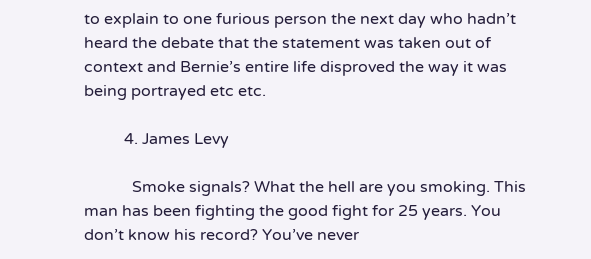to explain to one furious person the next day who hadn’t heard the debate that the statement was taken out of context and Bernie’s entire life disproved the way it was being portrayed etc etc.

          4. James Levy

            Smoke signals? What the hell are you smoking. This man has been fighting the good fight for 25 years. You don’t know his record? You’ve never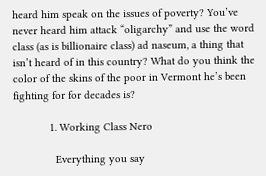heard him speak on the issues of poverty? You’ve never heard him attack “oligarchy” and use the word class (as is billionaire class) ad naseum, a thing that isn’t heard of in this country? What do you think the color of the skins of the poor in Vermont he’s been fighting for for decades is?

            1. Working Class Nero

              Everything you say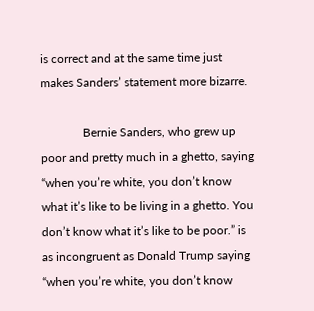is correct and at the same time just makes Sanders’ statement more bizarre.

              Bernie Sanders, who grew up poor and pretty much in a ghetto, saying “when you’re white, you don’t know what it’s like to be living in a ghetto. You don’t know what it’s like to be poor.” is as incongruent as Donald Trump saying “when you’re white, you don’t know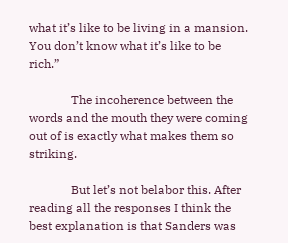what it’s like to be living in a mansion. You don’t know what it’s like to be rich.”

              The incoherence between the words and the mouth they were coming out of is exactly what makes them so striking.

              But let’s not belabor this. After reading all the responses I think the best explanation is that Sanders was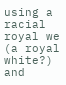using a racial royal we (a royal white?) and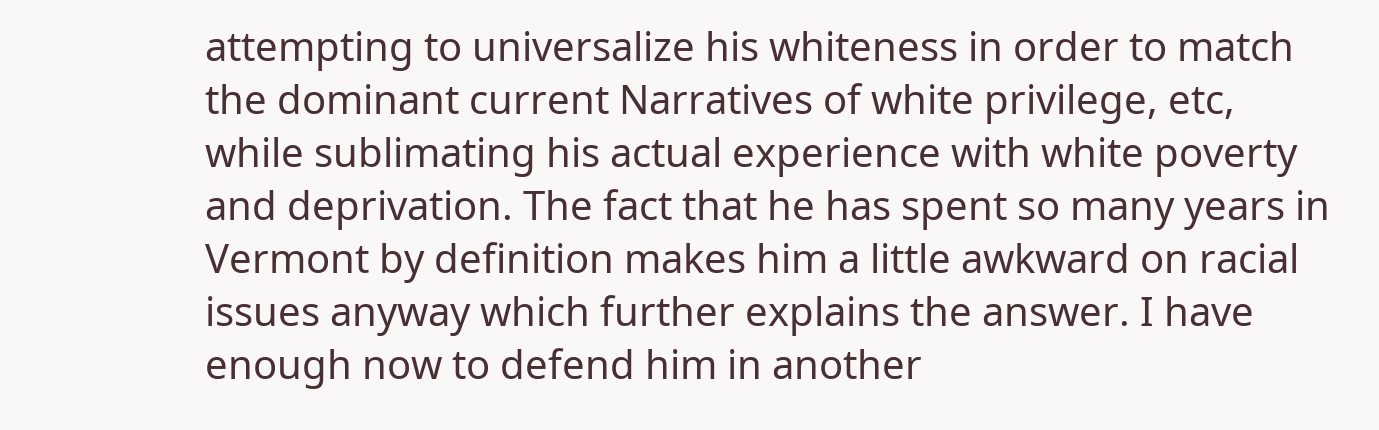attempting to universalize his whiteness in order to match the dominant current Narratives of white privilege, etc, while sublimating his actual experience with white poverty and deprivation. The fact that he has spent so many years in Vermont by definition makes him a little awkward on racial issues anyway which further explains the answer. I have enough now to defend him in another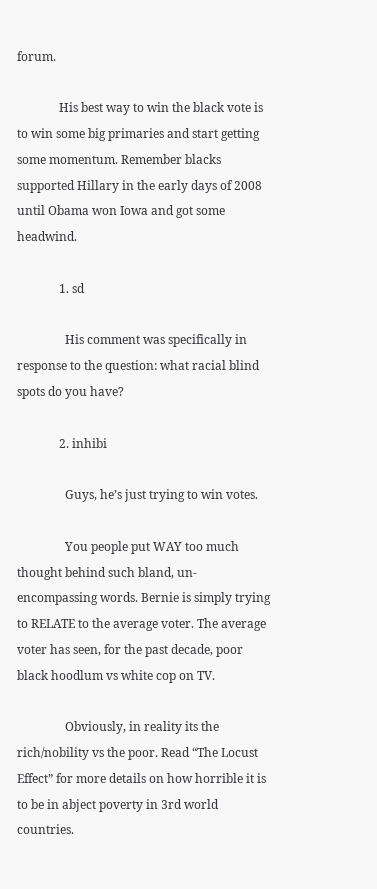forum.

              His best way to win the black vote is to win some big primaries and start getting some momentum. Remember blacks supported Hillary in the early days of 2008 until Obama won Iowa and got some headwind.

              1. sd

                His comment was specifically in response to the question: what racial blind spots do you have?

              2. inhibi

                Guys, he’s just trying to win votes.

                You people put WAY too much thought behind such bland, un-encompassing words. Bernie is simply trying to RELATE to the average voter. The average voter has seen, for the past decade, poor black hoodlum vs white cop on TV.

                Obviously, in reality its the rich/nobility vs the poor. Read “The Locust Effect” for more details on how horrible it is to be in abject poverty in 3rd world countries.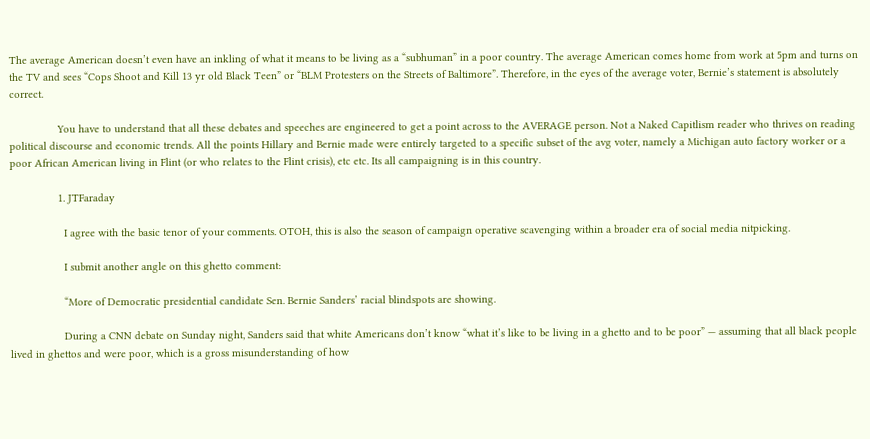The average American doesn’t even have an inkling of what it means to be living as a “subhuman” in a poor country. The average American comes home from work at 5pm and turns on the TV and sees “Cops Shoot and Kill 13 yr old Black Teen” or “BLM Protesters on the Streets of Baltimore”. Therefore, in the eyes of the average voter, Bernie’s statement is absolutely correct.

                You have to understand that all these debates and speeches are engineered to get a point across to the AVERAGE person. Not a Naked Capitlism reader who thrives on reading political discourse and economic trends. All the points Hillary and Bernie made were entirely targeted to a specific subset of the avg voter, namely a Michigan auto factory worker or a poor African American living in Flint (or who relates to the Flint crisis), etc etc. Its all campaigning is in this country.

                1. JTFaraday

                  I agree with the basic tenor of your comments. OTOH, this is also the season of campaign operative scavenging within a broader era of social media nitpicking.

                  I submit another angle on this ghetto comment:

                  “More of Democratic presidential candidate Sen. Bernie Sanders’ racial blindspots are showing.

                  During a CNN debate on Sunday night, Sanders said that white Americans don’t know “what it’s like to be living in a ghetto and to be poor” — assuming that all black people lived in ghettos and were poor, which is a gross misunderstanding of how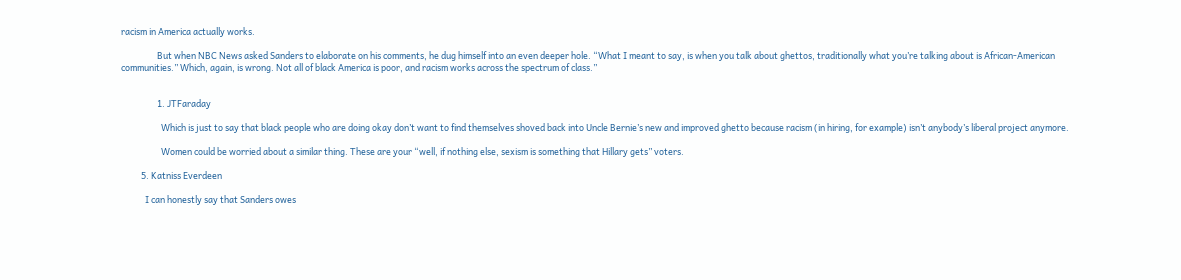racism in America actually works.

                  But when NBC News asked Sanders to elaborate on his comments, he dug himself into an even deeper hole. “What I meant to say, is when you talk about ghettos, traditionally what you’re talking about is African-American communities.” Which, again, is wrong. Not all of black America is poor, and racism works across the spectrum of class.”


                  1. JTFaraday

                    Which is just to say that black people who are doing okay don’t want to find themselves shoved back into Uncle Bernie’s new and improved ghetto because racism (in hiring, for example) isn’t anybody’s liberal project anymore.

                    Women could be worried about a similar thing. These are your “well, if nothing else, sexism is something that Hillary gets” voters.

          5. Katniss Everdeen

            I can honestly say that Sanders owes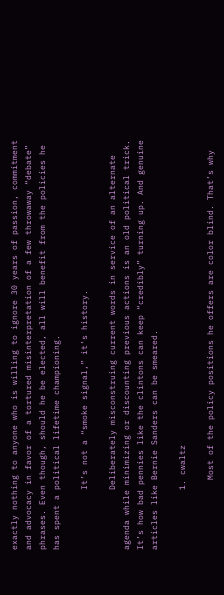exactly nothing to anyone who is willing to ignore 30 years of passion, commitment and advocacy in favor of a tortured misinterpretation of a few throwaway “debate” phrases. Even though, should he be elected, all will benefit from the policies he has spent a political lifetime championing.

            It’s not a “smoke signal,” it’s history.

            Deliberately misconstruing current words in service of an alternate agenda while minimizing or discounting previous actions is an old political trick. It’s how bad pennies like the clintons can keep “credibly” turning up. And genuine articles like Bernie Sanders can be smeared.

            1. cwaltz

              Most of the policy positions he offers are color blind. That’s why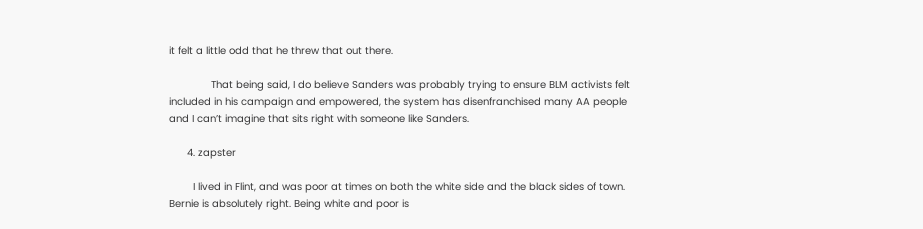it felt a little odd that he threw that out there.

              That being said, I do believe Sanders was probably trying to ensure BLM activists felt included in his campaign and empowered, the system has disenfranchised many AA people and I can’t imagine that sits right with someone like Sanders.

      4. zapster

        I lived in Flint, and was poor at times on both the white side and the black sides of town. Bernie is absolutely right. Being white and poor is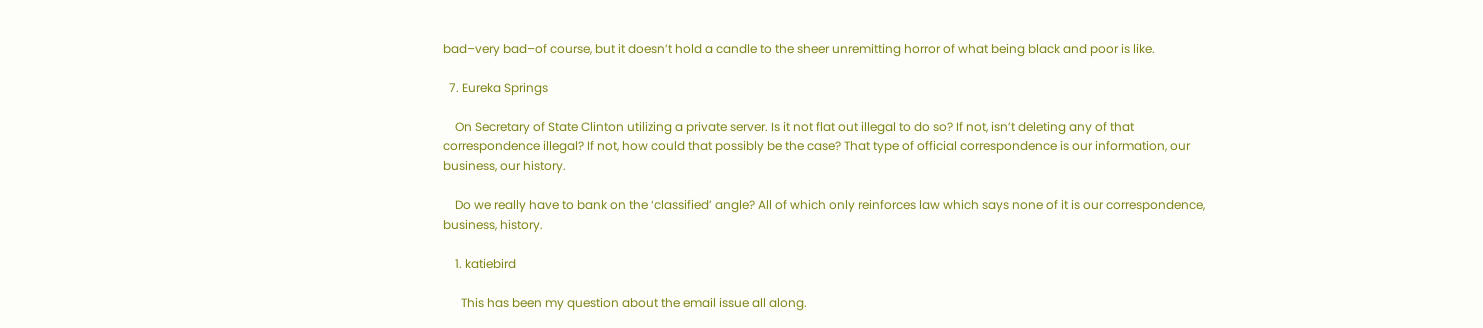bad–very bad–of course, but it doesn’t hold a candle to the sheer unremitting horror of what being black and poor is like.

  7. Eureka Springs

    On Secretary of State Clinton utilizing a private server. Is it not flat out illegal to do so? If not, isn’t deleting any of that correspondence illegal? If not, how could that possibly be the case? That type of official correspondence is our information, our business, our history.

    Do we really have to bank on the ‘classified’ angle? All of which only reinforces law which says none of it is our correspondence, business, history.

    1. katiebird

      This has been my question about the email issue all along.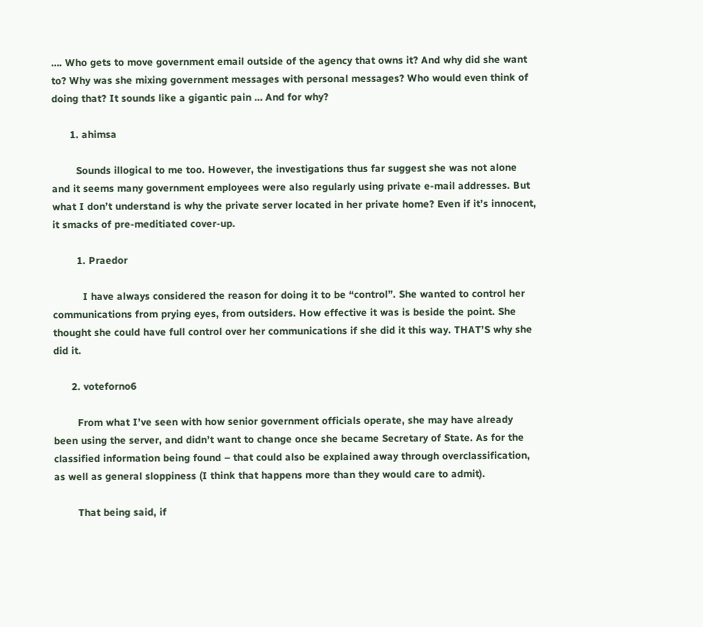…. Who gets to move government email outside of the agency that owns it? And why did she want to? Why was she mixing government messages with personal messages? Who would even think of doing that? It sounds like a gigantic pain … And for why?

      1. ahimsa

        Sounds illogical to me too. However, the investigations thus far suggest she was not alone and it seems many government employees were also regularly using private e-mail addresses. But what I don’t understand is why the private server located in her private home? Even if it’s innocent, it smacks of pre-meditiated cover-up.

        1. Praedor

          I have always considered the reason for doing it to be “control”. She wanted to control her communications from prying eyes, from outsiders. How effective it was is beside the point. She thought she could have full control over her communications if she did it this way. THAT’S why she did it.

      2. voteforno6

        From what I’ve seen with how senior government officials operate, she may have already been using the server, and didn’t want to change once she became Secretary of State. As for the classified information being found – that could also be explained away through overclassification, as well as general sloppiness (I think that happens more than they would care to admit).

        That being said, if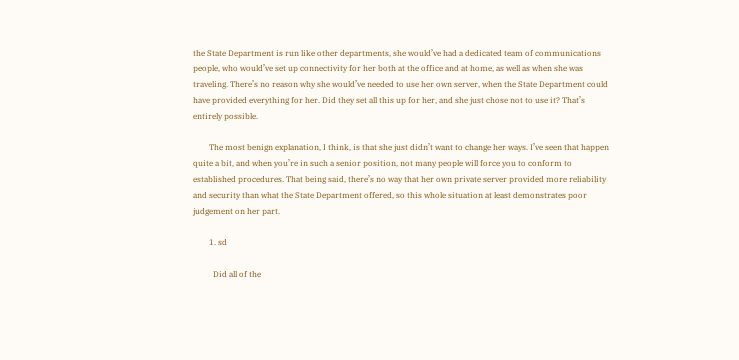the State Department is run like other departments, she would’ve had a dedicated team of communications people, who would’ve set up connectivity for her both at the office and at home, as well as when she was traveling. There’s no reason why she would’ve needed to use her own server, when the State Department could have provided everything for her. Did they set all this up for her, and she just chose not to use it? That’s entirely possible.

        The most benign explanation, I think, is that she just didn’t want to change her ways. I’ve seen that happen quite a bit, and when you’re in such a senior position, not many people will force you to conform to established procedures. That being said, there’s no way that her own private server provided more reliability and security than what the State Department offered, so this whole situation at least demonstrates poor judgement on her part.

        1. sd

          Did all of the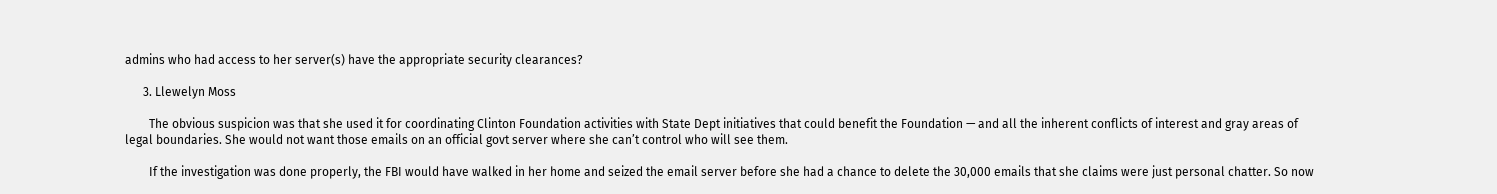admins who had access to her server(s) have the appropriate security clearances?

      3. Llewelyn Moss

        The obvious suspicion was that she used it for coordinating Clinton Foundation activities with State Dept initiatives that could benefit the Foundation — and all the inherent conflicts of interest and gray areas of legal boundaries. She would not want those emails on an official govt server where she can’t control who will see them.

        If the investigation was done properly, the FBI would have walked in her home and seized the email server before she had a chance to delete the 30,000 emails that she claims were just personal chatter. So now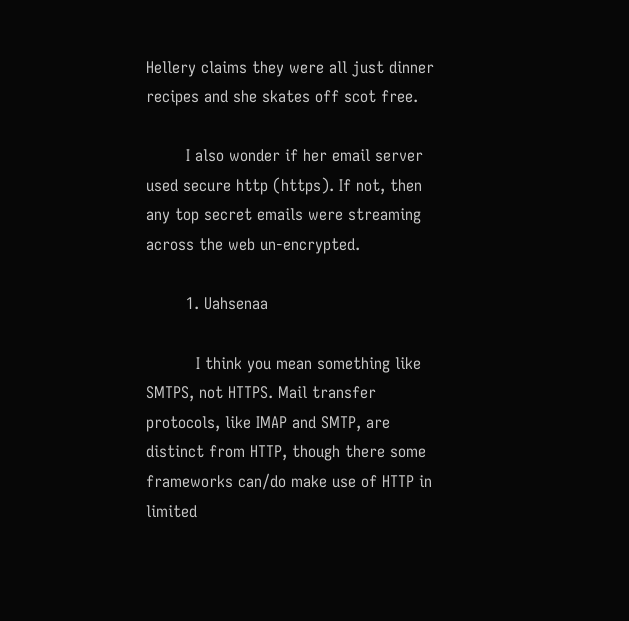Hellery claims they were all just dinner recipes and she skates off scot free.

        I also wonder if her email server used secure http (https). If not, then any top secret emails were streaming across the web un-encrypted.

        1. Uahsenaa

          I think you mean something like SMTPS, not HTTPS. Mail transfer protocols, like IMAP and SMTP, are distinct from HTTP, though there some frameworks can/do make use of HTTP in limited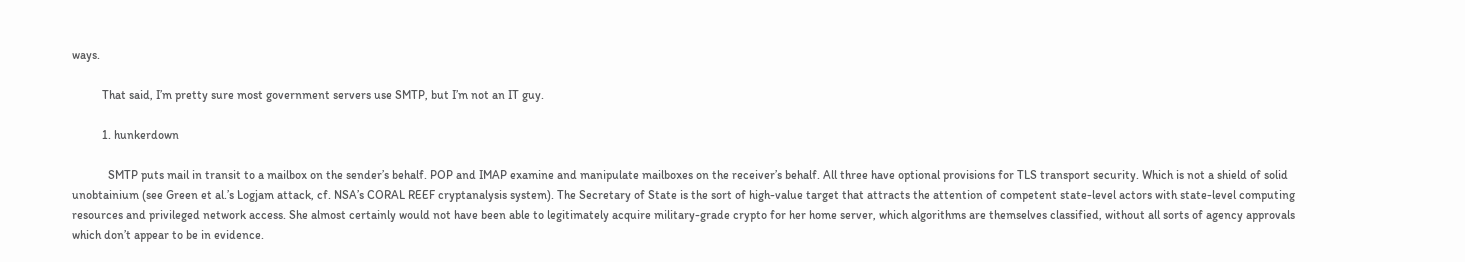ways.

          That said, I’m pretty sure most government servers use SMTP, but I’m not an IT guy.

          1. hunkerdown

            SMTP puts mail in transit to a mailbox on the sender’s behalf. POP and IMAP examine and manipulate mailboxes on the receiver’s behalf. All three have optional provisions for TLS transport security. Which is not a shield of solid unobtainium (see Green et al.’s Logjam attack, cf. NSA’s CORAL REEF cryptanalysis system). The Secretary of State is the sort of high-value target that attracts the attention of competent state-level actors with state-level computing resources and privileged network access. She almost certainly would not have been able to legitimately acquire military-grade crypto for her home server, which algorithms are themselves classified, without all sorts of agency approvals which don’t appear to be in evidence.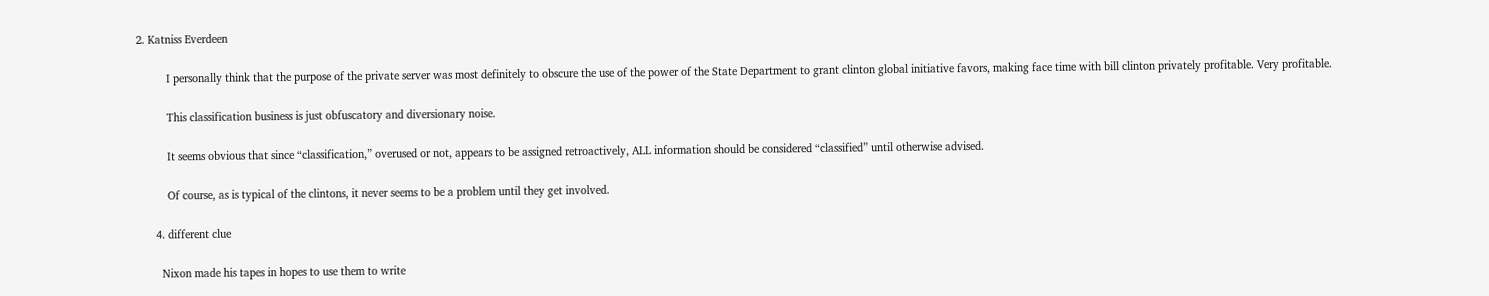2. Katniss Everdeen

          I personally think that the purpose of the private server was most definitely to obscure the use of the power of the State Department to grant clinton global initiative favors, making face time with bill clinton privately profitable. Very profitable.

          This classification business is just obfuscatory and diversionary noise.

          It seems obvious that since “classification,” overused or not, appears to be assigned retroactively, ALL information should be considered “classified” until otherwise advised.

          Of course, as is typical of the clintons, it never seems to be a problem until they get involved.

      4. different clue

        Nixon made his tapes in hopes to use them to write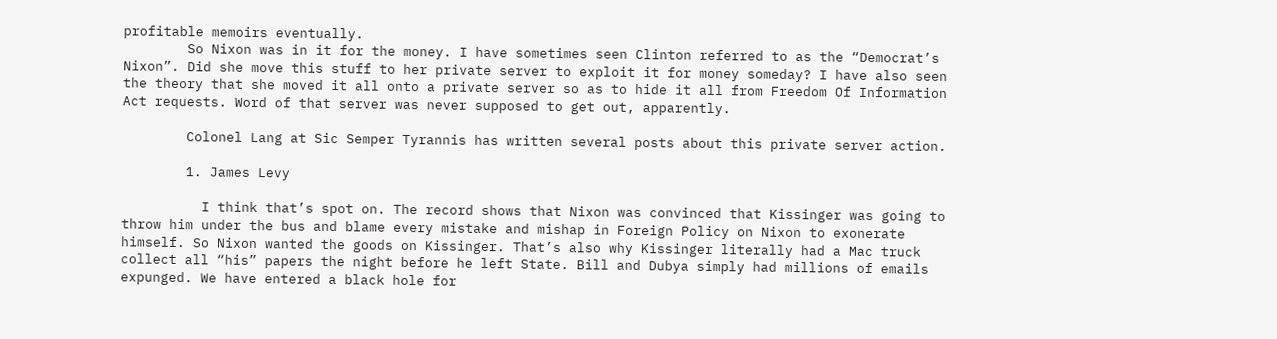profitable memoirs eventually.
        So Nixon was in it for the money. I have sometimes seen Clinton referred to as the “Democrat’s Nixon”. Did she move this stuff to her private server to exploit it for money someday? I have also seen the theory that she moved it all onto a private server so as to hide it all from Freedom Of Information Act requests. Word of that server was never supposed to get out, apparently.

        Colonel Lang at Sic Semper Tyrannis has written several posts about this private server action.

        1. James Levy

          I think that’s spot on. The record shows that Nixon was convinced that Kissinger was going to throw him under the bus and blame every mistake and mishap in Foreign Policy on Nixon to exonerate himself. So Nixon wanted the goods on Kissinger. That’s also why Kissinger literally had a Mac truck collect all “his” papers the night before he left State. Bill and Dubya simply had millions of emails expunged. We have entered a black hole for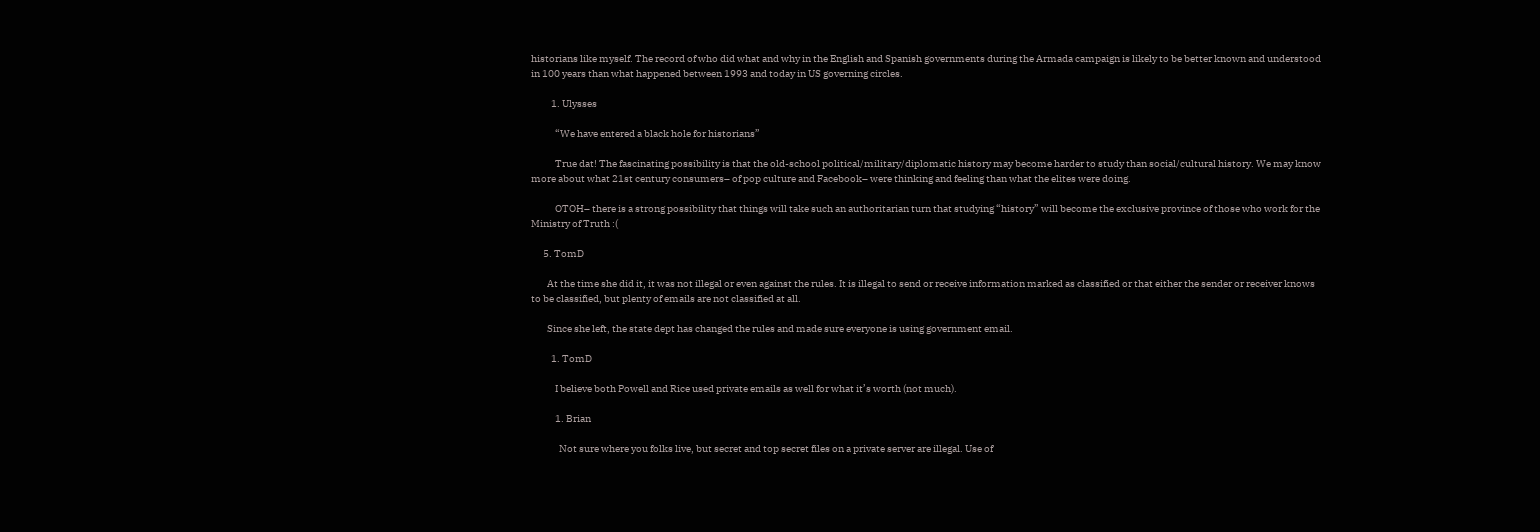historians like myself. The record of who did what and why in the English and Spanish governments during the Armada campaign is likely to be better known and understood in 100 years than what happened between 1993 and today in US governing circles.

          1. Ulysses

            “We have entered a black hole for historians”

            True dat! The fascinating possibility is that the old-school political/military/diplomatic history may become harder to study than social/cultural history. We may know more about what 21st century consumers– of pop culture and Facebook– were thinking and feeling than what the elites were doing.

            OTOH– there is a strong possibility that things will take such an authoritarian turn that studying “history” will become the exclusive province of those who work for the Ministry of Truth :(

      5. TomD

        At the time she did it, it was not illegal or even against the rules. It is illegal to send or receive information marked as classified or that either the sender or receiver knows to be classified, but plenty of emails are not classified at all.

        Since she left, the state dept has changed the rules and made sure everyone is using government email.

          1. TomD

            I believe both Powell and Rice used private emails as well for what it’s worth (not much).

            1. Brian

              Not sure where you folks live, but secret and top secret files on a private server are illegal. Use of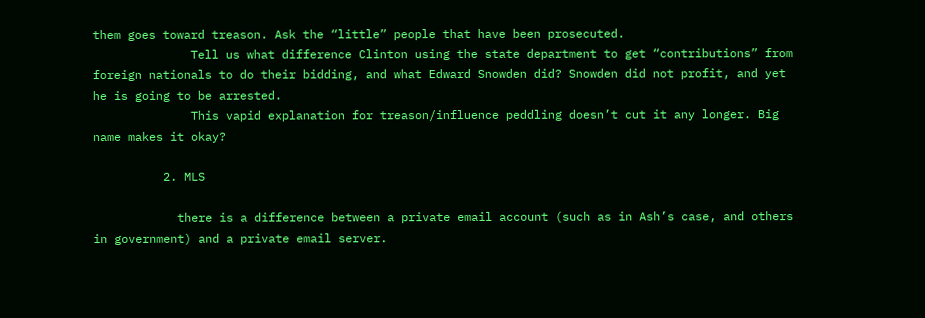them goes toward treason. Ask the “little” people that have been prosecuted.
              Tell us what difference Clinton using the state department to get “contributions” from foreign nationals to do their bidding, and what Edward Snowden did? Snowden did not profit, and yet he is going to be arrested.
              This vapid explanation for treason/influence peddling doesn’t cut it any longer. Big name makes it okay?

          2. MLS

            there is a difference between a private email account (such as in Ash’s case, and others in government) and a private email server.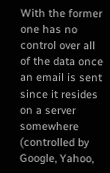With the former one has no control over all of the data once an email is sent since it resides on a server somewhere (controlled by Google, Yahoo,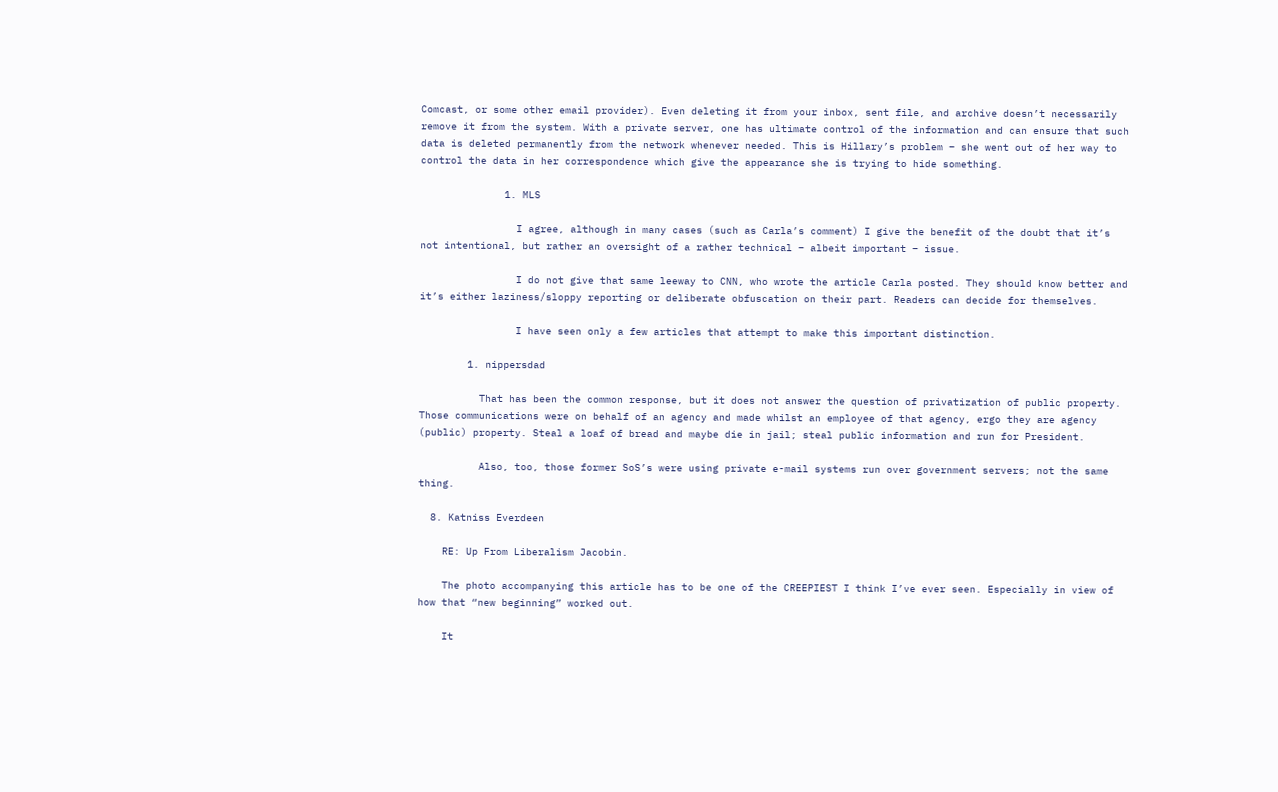Comcast, or some other email provider). Even deleting it from your inbox, sent file, and archive doesn’t necessarily remove it from the system. With a private server, one has ultimate control of the information and can ensure that such data is deleted permanently from the network whenever needed. This is Hillary’s problem – she went out of her way to control the data in her correspondence which give the appearance she is trying to hide something.

              1. MLS

                I agree, although in many cases (such as Carla’s comment) I give the benefit of the doubt that it’s not intentional, but rather an oversight of a rather technical – albeit important – issue.

                I do not give that same leeway to CNN, who wrote the article Carla posted. They should know better and it’s either laziness/sloppy reporting or deliberate obfuscation on their part. Readers can decide for themselves.

                I have seen only a few articles that attempt to make this important distinction.

        1. nippersdad

          That has been the common response, but it does not answer the question of privatization of public property. Those communications were on behalf of an agency and made whilst an employee of that agency, ergo they are agency (public) property. Steal a loaf of bread and maybe die in jail; steal public information and run for President.

          Also, too, those former SoS’s were using private e-mail systems run over government servers; not the same thing.

  8. Katniss Everdeen

    RE: Up From Liberalism Jacobin.

    The photo accompanying this article has to be one of the CREEPIEST I think I’ve ever seen. Especially in view of how that “new beginning” worked out.

    It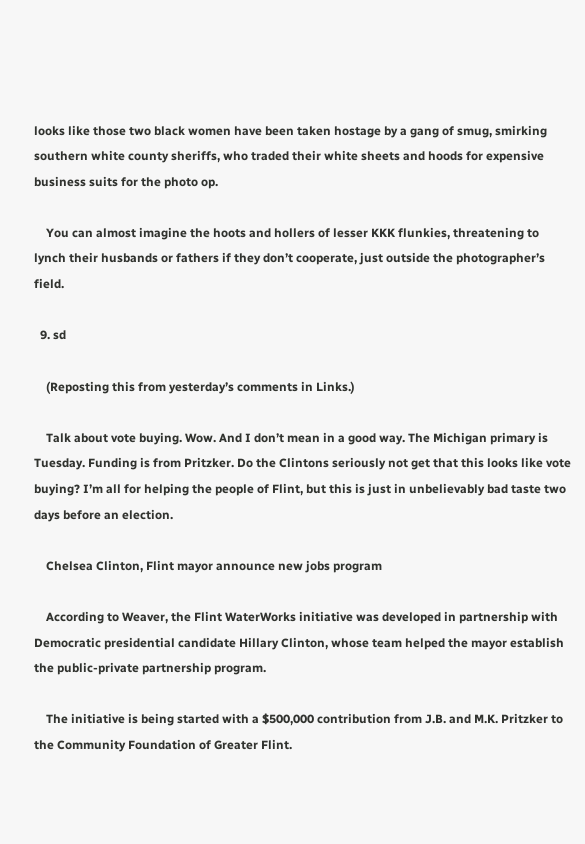looks like those two black women have been taken hostage by a gang of smug, smirking southern white county sheriffs, who traded their white sheets and hoods for expensive business suits for the photo op.

    You can almost imagine the hoots and hollers of lesser KKK flunkies, threatening to lynch their husbands or fathers if they don’t cooperate, just outside the photographer’s field.

  9. sd

    (Reposting this from yesterday’s comments in Links.)

    Talk about vote buying. Wow. And I don’t mean in a good way. The Michigan primary is Tuesday. Funding is from Pritzker. Do the Clintons seriously not get that this looks like vote buying? I’m all for helping the people of Flint, but this is just in unbelievably bad taste two days before an election.

    Chelsea Clinton, Flint mayor announce new jobs program

    According to Weaver, the Flint WaterWorks initiative was developed in partnership with Democratic presidential candidate Hillary Clinton, whose team helped the mayor establish the public-private partnership program.

    The initiative is being started with a $500,000 contribution from J.B. and M.K. Pritzker to the Community Foundation of Greater Flint.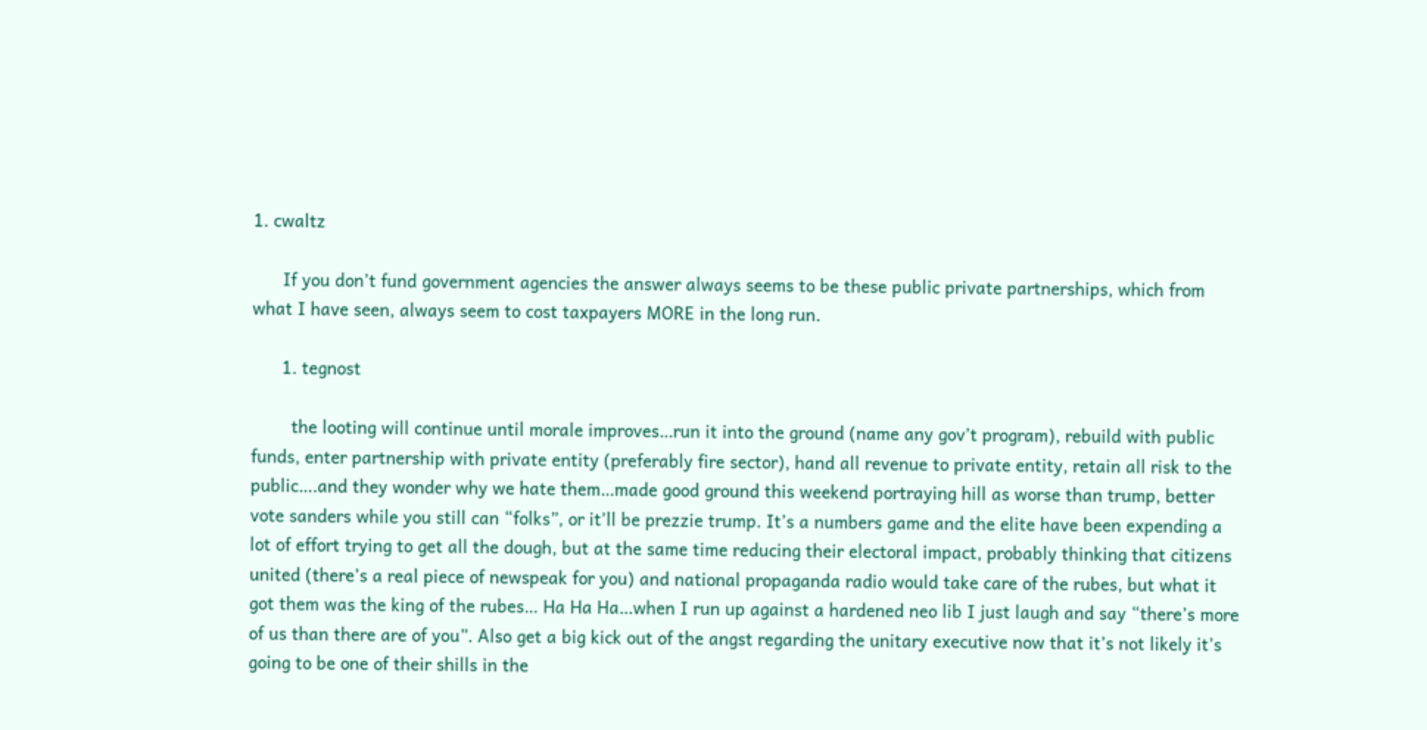1. cwaltz

      If you don’t fund government agencies the answer always seems to be these public private partnerships, which from what I have seen, always seem to cost taxpayers MORE in the long run.

      1. tegnost

        the looting will continue until morale improves…run it into the ground (name any gov’t program), rebuild with public funds, enter partnership with private entity (preferably fire sector), hand all revenue to private entity, retain all risk to the public….and they wonder why we hate them…made good ground this weekend portraying hill as worse than trump, better vote sanders while you still can “folks”, or it’ll be prezzie trump. It’s a numbers game and the elite have been expending a lot of effort trying to get all the dough, but at the same time reducing their electoral impact, probably thinking that citizens united (there’s a real piece of newspeak for you) and national propaganda radio would take care of the rubes, but what it got them was the king of the rubes… Ha Ha Ha…when I run up against a hardened neo lib I just laugh and say “there’s more of us than there are of you”. Also get a big kick out of the angst regarding the unitary executive now that it’s not likely it’s going to be one of their shills in the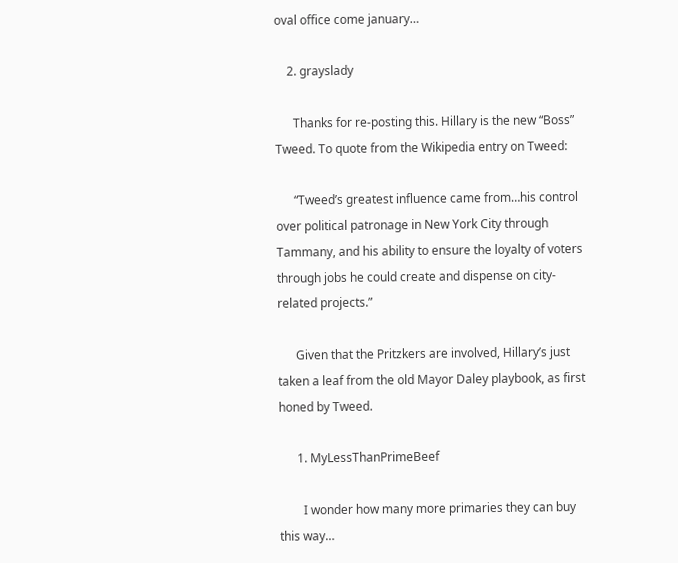oval office come january…

    2. grayslady

      Thanks for re-posting this. Hillary is the new “Boss” Tweed. To quote from the Wikipedia entry on Tweed:

      “Tweed’s greatest influence came from…his control over political patronage in New York City through Tammany, and his ability to ensure the loyalty of voters through jobs he could create and dispense on city-related projects.”

      Given that the Pritzkers are involved, Hillary’s just taken a leaf from the old Mayor Daley playbook, as first honed by Tweed.

      1. MyLessThanPrimeBeef

        I wonder how many more primaries they can buy this way…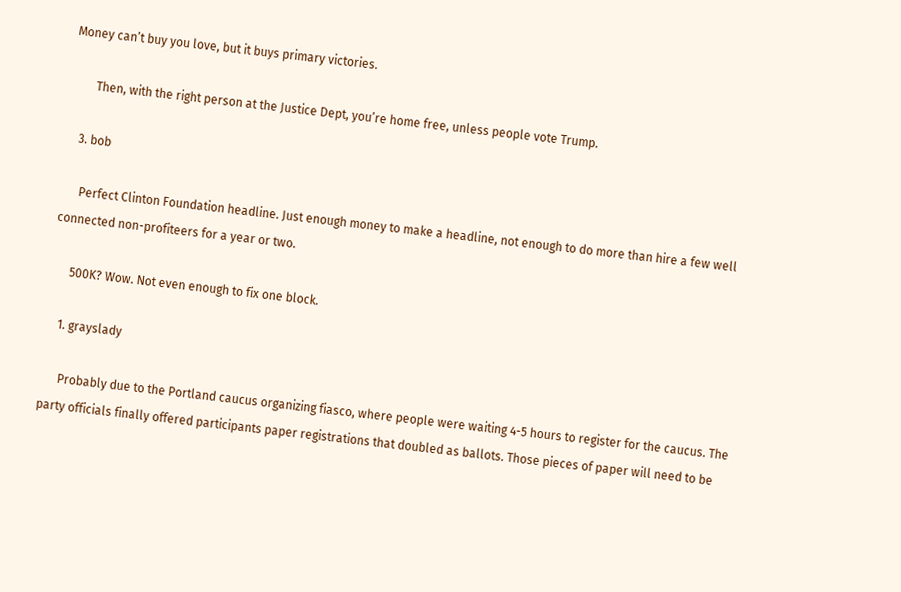Money can’t buy you love, but it buys primary victories.

        Then, with the right person at the Justice Dept, you’re home free, unless people vote Trump.

    3. bob

      Perfect Clinton Foundation headline. Just enough money to make a headline, not enough to do more than hire a few well connected non-profiteers for a year or two.

      500K? Wow. Not even enough to fix one block.

    1. grayslady

      Probably due to the Portland caucus organizing fiasco, where people were waiting 4-5 hours to register for the caucus. The party officials finally offered participants paper registrations that doubled as ballots. Those pieces of paper will need to be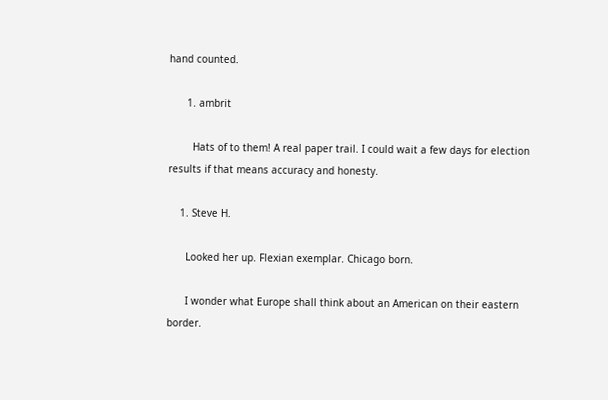hand counted.

      1. ambrit

        Hats of to them! A real paper trail. I could wait a few days for election results if that means accuracy and honesty.

    1. Steve H.

      Looked her up. Flexian exemplar. Chicago born.

      I wonder what Europe shall think about an American on their eastern border.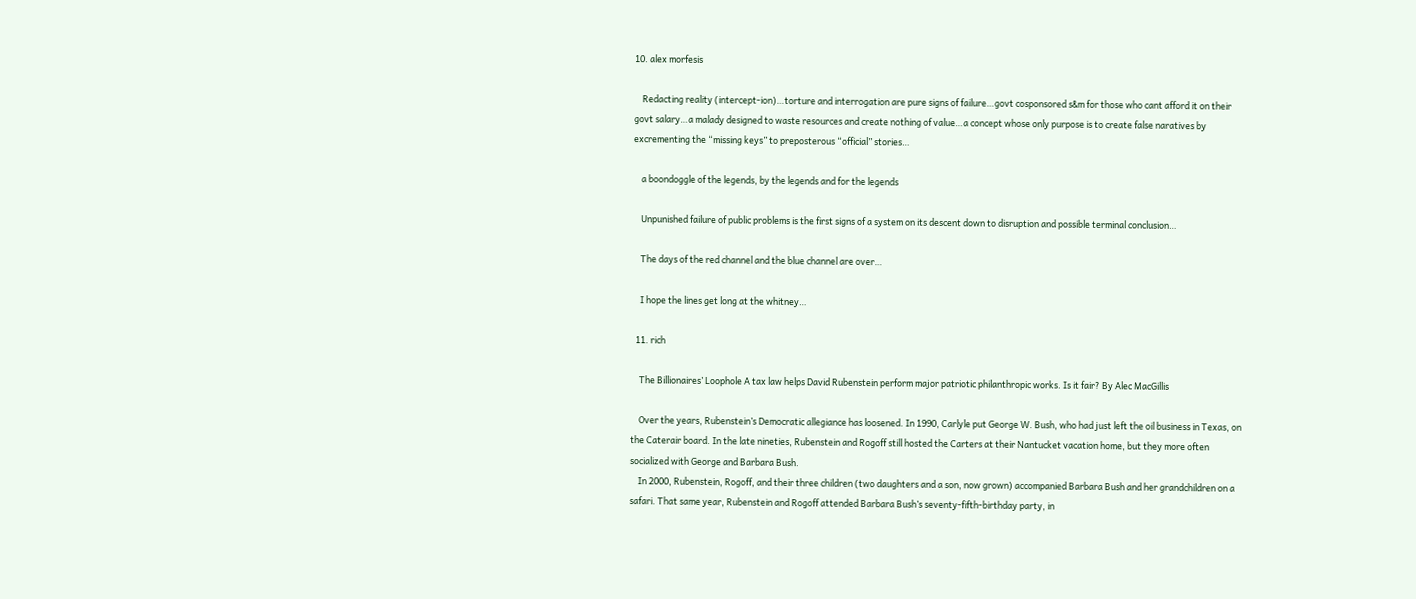10. alex morfesis

    Redacting reality (intercept-ion)…torture and interrogation are pure signs of failure…govt cosponsored s&m for those who cant afford it on their govt salary…a malady designed to waste resources and create nothing of value…a concept whose only purpose is to create false naratives by excrementing the “missing keys” to preposterous “official” stories…

    a boondoggle of the legends, by the legends and for the legends

    Unpunished failure of public problems is the first signs of a system on its descent down to disruption and possible terminal conclusion…

    The days of the red channel and the blue channel are over…

    I hope the lines get long at the whitney…

  11. rich

    The Billionaires’ Loophole A tax law helps David Rubenstein perform major patriotic philanthropic works. Is it fair? By Alec MacGillis

    Over the years, Rubenstein’s Democratic allegiance has loosened. In 1990, Carlyle put George W. Bush, who had just left the oil business in Texas, on the Caterair board. In the late nineties, Rubenstein and Rogoff still hosted the Carters at their Nantucket vacation home, but they more often socialized with George and Barbara Bush.
    In 2000, Rubenstein, Rogoff, and their three children (two daughters and a son, now grown) accompanied Barbara Bush and her grandchildren on a safari. That same year, Rubenstein and Rogoff attended Barbara Bush’s seventy-fifth-birthday party, in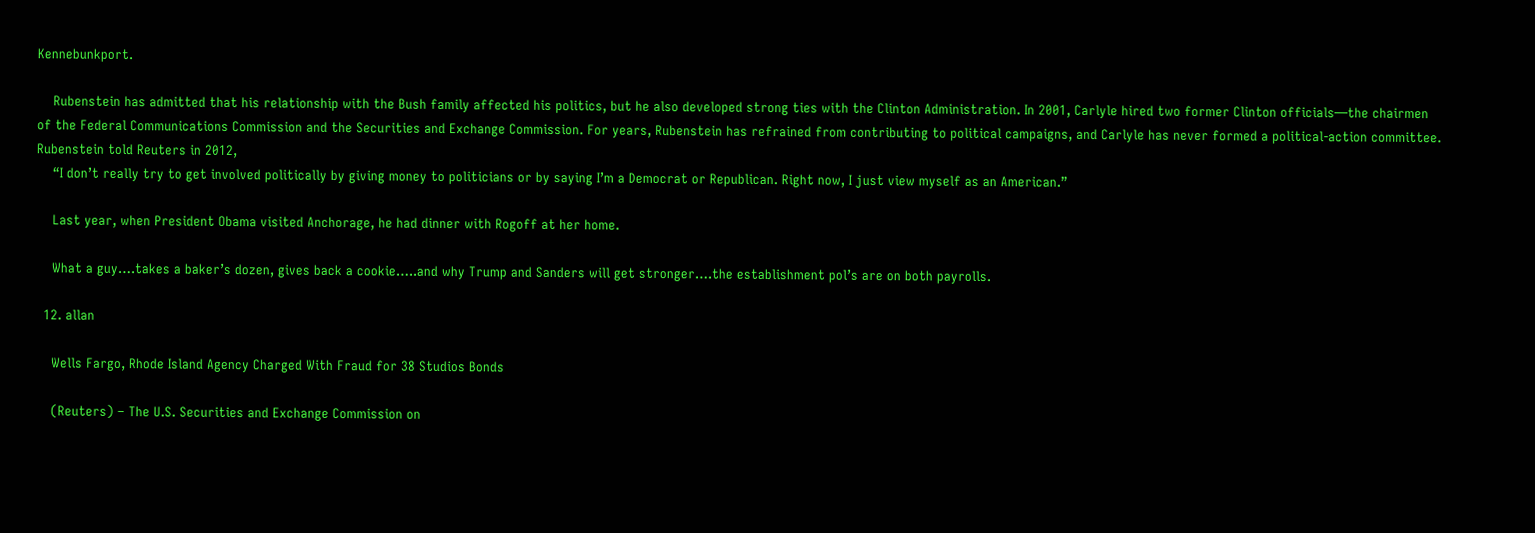Kennebunkport.

    Rubenstein has admitted that his relationship with the Bush family affected his politics, but he also developed strong ties with the Clinton Administration. In 2001, Carlyle hired two former Clinton officials—the chairmen of the Federal Communications Commission and the Securities and Exchange Commission. For years, Rubenstein has refrained from contributing to political campaigns, and Carlyle has never formed a political-action committee. Rubenstein told Reuters in 2012,
    “I don’t really try to get involved politically by giving money to politicians or by saying I’m a Democrat or Republican. Right now, I just view myself as an American.”

    Last year, when President Obama visited Anchorage, he had dinner with Rogoff at her home.

    What a guy….takes a baker’s dozen, gives back a cookie…..and why Trump and Sanders will get stronger….the establishment pol’s are on both payrolls.

  12. allan

    Wells Fargo, Rhode Island Agency Charged With Fraud for 38 Studios Bonds

    (Reuters) – The U.S. Securities and Exchange Commission on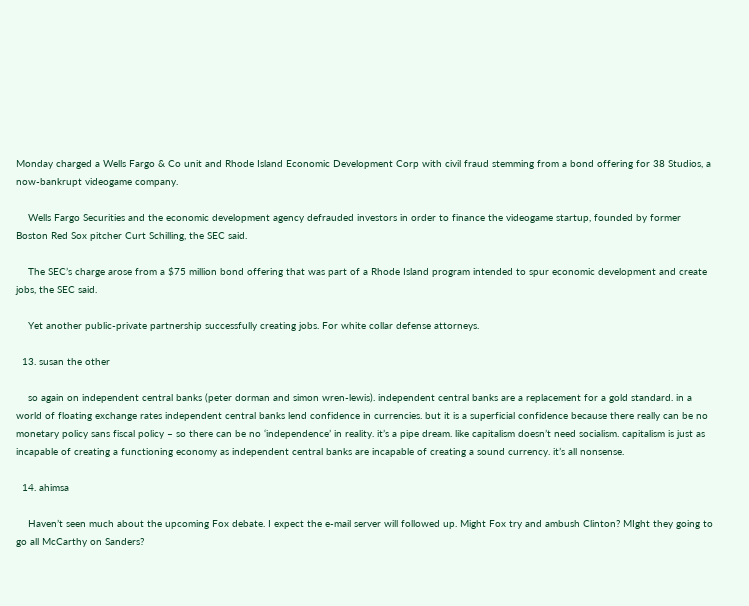Monday charged a Wells Fargo & Co unit and Rhode Island Economic Development Corp with civil fraud stemming from a bond offering for 38 Studios, a now-bankrupt videogame company.

    Wells Fargo Securities and the economic development agency defrauded investors in order to finance the videogame startup, founded by former Boston Red Sox pitcher Curt Schilling, the SEC said.

    The SEC’s charge arose from a $75 million bond offering that was part of a Rhode Island program intended to spur economic development and create jobs, the SEC said.

    Yet another public-private partnership successfully creating jobs. For white collar defense attorneys.

  13. susan the other

    so again on independent central banks (peter dorman and simon wren-lewis). independent central banks are a replacement for a gold standard. in a world of floating exchange rates independent central banks lend confidence in currencies. but it is a superficial confidence because there really can be no monetary policy sans fiscal policy – so there can be no ‘independence’ in reality. it’s a pipe dream. like capitalism doesn’t need socialism. capitalism is just as incapable of creating a functioning economy as independent central banks are incapable of creating a sound currency. it’s all nonsense.

  14. ahimsa

    Haven’t seen much about the upcoming Fox debate. I expect the e-mail server will followed up. Might Fox try and ambush Clinton? MIght they going to go all McCarthy on Sanders?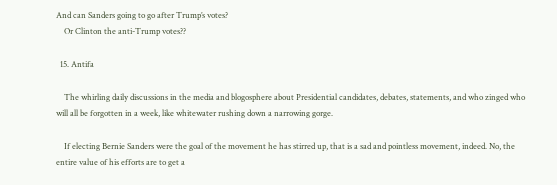And can Sanders going to go after Trump’s votes?
    Or Clinton the anti-Trump votes??

  15. Antifa

    The whirling daily discussions in the media and blogosphere about Presidential candidates, debates, statements, and who zinged who will all be forgotten in a week, like whitewater rushing down a narrowing gorge.

    If electing Bernie Sanders were the goal of the movement he has stirred up, that is a sad and pointless movement, indeed. No, the entire value of his efforts are to get a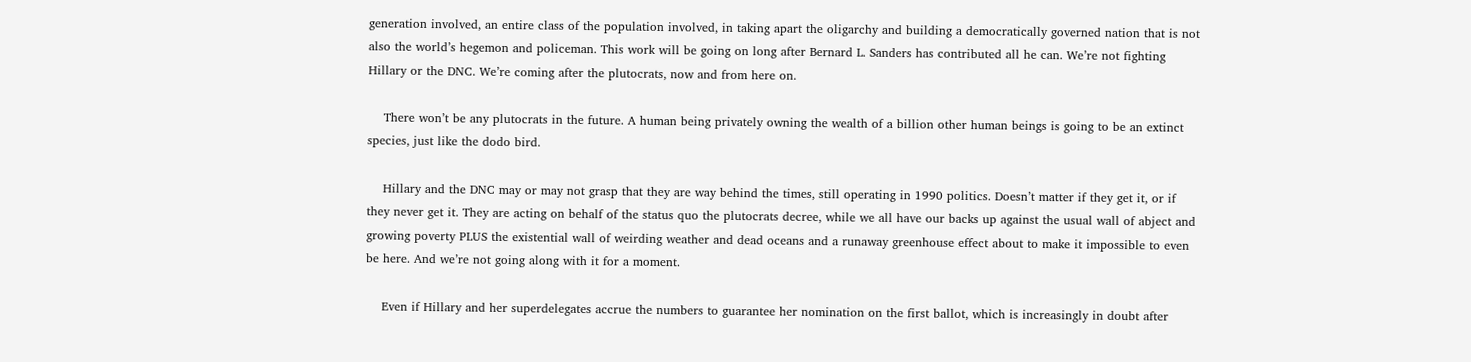generation involved, an entire class of the population involved, in taking apart the oligarchy and building a democratically governed nation that is not also the world’s hegemon and policeman. This work will be going on long after Bernard L. Sanders has contributed all he can. We’re not fighting Hillary or the DNC. We’re coming after the plutocrats, now and from here on.

    There won’t be any plutocrats in the future. A human being privately owning the wealth of a billion other human beings is going to be an extinct species, just like the dodo bird.

    Hillary and the DNC may or may not grasp that they are way behind the times, still operating in 1990 politics. Doesn’t matter if they get it, or if they never get it. They are acting on behalf of the status quo the plutocrats decree, while we all have our backs up against the usual wall of abject and growing poverty PLUS the existential wall of weirding weather and dead oceans and a runaway greenhouse effect about to make it impossible to even be here. And we’re not going along with it for a moment.

    Even if Hillary and her superdelegates accrue the numbers to guarantee her nomination on the first ballot, which is increasingly in doubt after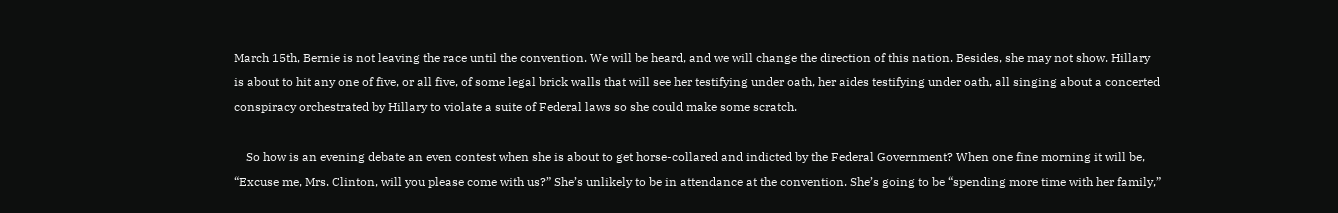March 15th, Bernie is not leaving the race until the convention. We will be heard, and we will change the direction of this nation. Besides, she may not show. Hillary is about to hit any one of five, or all five, of some legal brick walls that will see her testifying under oath, her aides testifying under oath, all singing about a concerted conspiracy orchestrated by Hillary to violate a suite of Federal laws so she could make some scratch.

    So how is an evening debate an even contest when she is about to get horse-collared and indicted by the Federal Government? When one fine morning it will be, “Excuse me, Mrs. Clinton, will you please come with us?” She’s unlikely to be in attendance at the convention. She’s going to be “spending more time with her family,”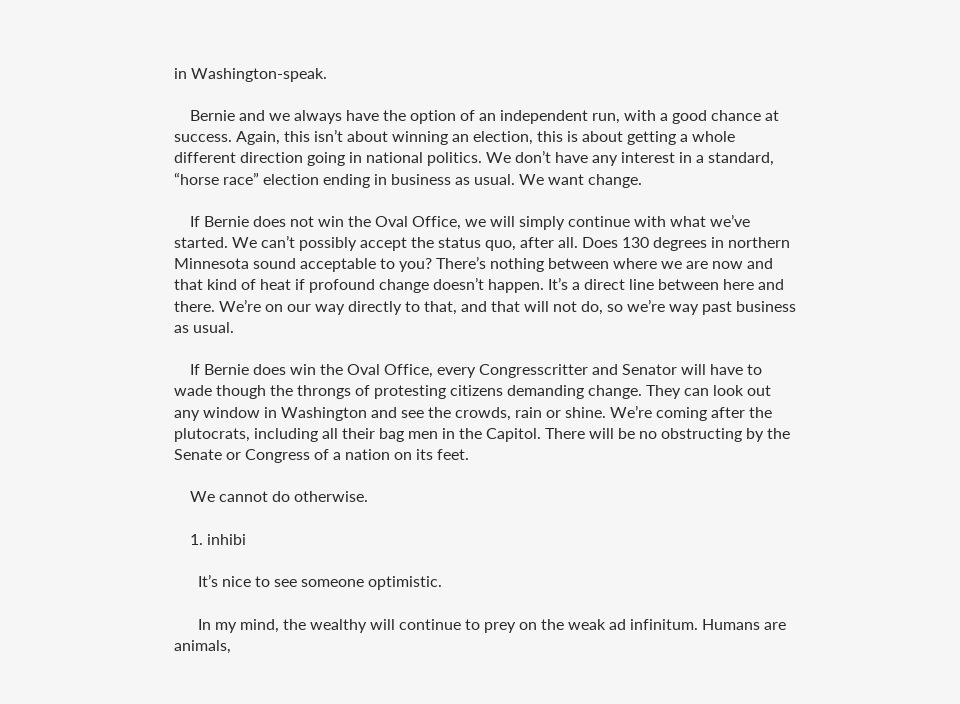in Washington-speak.

    Bernie and we always have the option of an independent run, with a good chance at success. Again, this isn’t about winning an election, this is about getting a whole different direction going in national politics. We don’t have any interest in a standard, “horse race” election ending in business as usual. We want change.

    If Bernie does not win the Oval Office, we will simply continue with what we’ve started. We can’t possibly accept the status quo, after all. Does 130 degrees in northern Minnesota sound acceptable to you? There’s nothing between where we are now and that kind of heat if profound change doesn’t happen. It’s a direct line between here and there. We’re on our way directly to that, and that will not do, so we’re way past business as usual.

    If Bernie does win the Oval Office, every Congresscritter and Senator will have to wade though the throngs of protesting citizens demanding change. They can look out any window in Washington and see the crowds, rain or shine. We’re coming after the plutocrats, including all their bag men in the Capitol. There will be no obstructing by the Senate or Congress of a nation on its feet.

    We cannot do otherwise.

    1. inhibi

      It’s nice to see someone optimistic.

      In my mind, the wealthy will continue to prey on the weak ad infinitum. Humans are animals,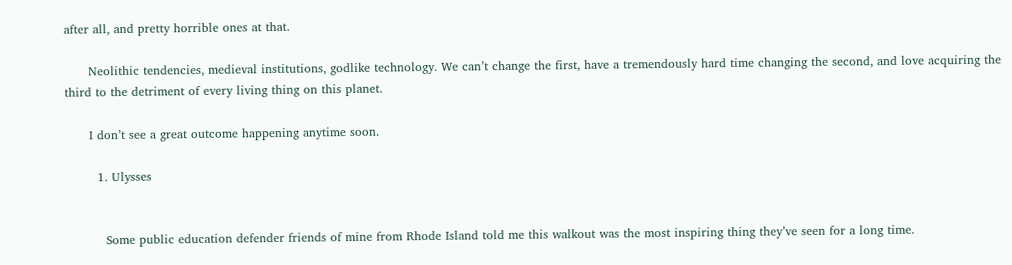after all, and pretty horrible ones at that.

      Neolithic tendencies, medieval institutions, godlike technology. We can’t change the first, have a tremendously hard time changing the second, and love acquiring the third to the detriment of every living thing on this planet.

      I don’t see a great outcome happening anytime soon.

        1. Ulysses


          Some public education defender friends of mine from Rhode Island told me this walkout was the most inspiring thing they’ve seen for a long time.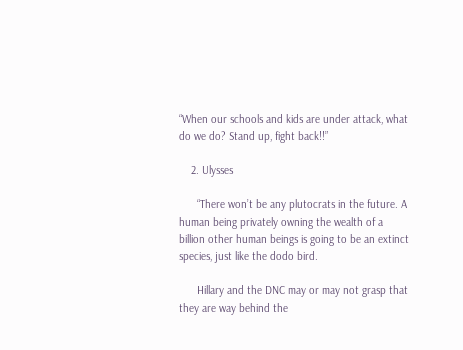“When our schools and kids are under attack, what do we do? Stand up, fight back!!”

    2. Ulysses

      “There won’t be any plutocrats in the future. A human being privately owning the wealth of a billion other human beings is going to be an extinct species, just like the dodo bird.

      Hillary and the DNC may or may not grasp that they are way behind the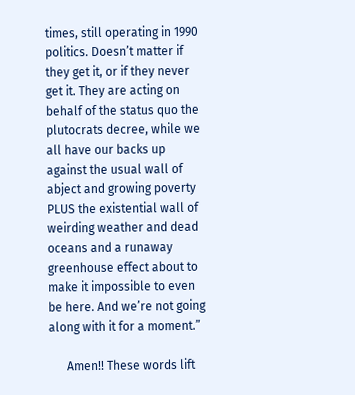times, still operating in 1990 politics. Doesn’t matter if they get it, or if they never get it. They are acting on behalf of the status quo the plutocrats decree, while we all have our backs up against the usual wall of abject and growing poverty PLUS the existential wall of weirding weather and dead oceans and a runaway greenhouse effect about to make it impossible to even be here. And we’re not going along with it for a moment.”

      Amen!! These words lift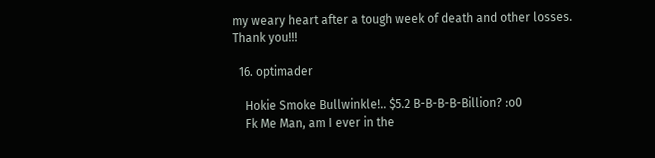my weary heart after a tough week of death and other losses. Thank you!!!

  16. optimader

    Hokie Smoke Bullwinkle!.. $5.2 B-B-B-B-Billion? :o0
    Fk Me Man, am I ever in the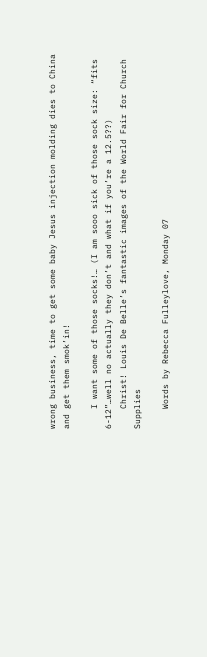wrong business, time to get some baby Jesus injection molding dies to China and get them smok’in!

    I want some of those socks!… (I am sooo sick of those sock size: “fits 6-12”…well no actually they don’t and what if you’re a 12.5??)
    Christ! Louis De Belle’s fantastic images of the World Fair for Church Supplies

    Words by Rebecca Fulleylove, Monday 07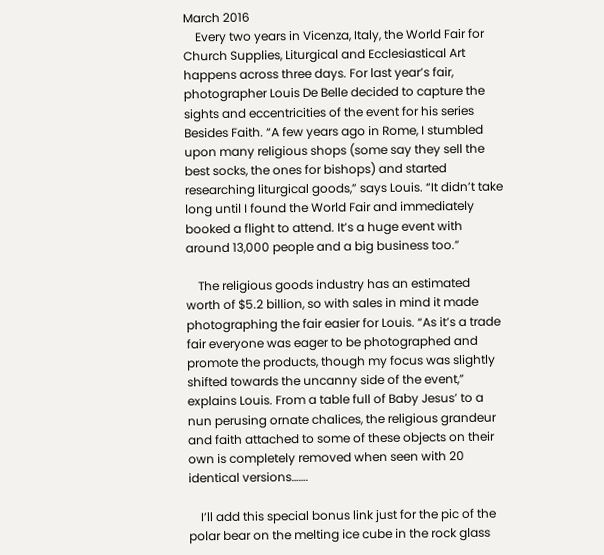March 2016
    Every two years in Vicenza, Italy, the World Fair for Church Supplies, Liturgical and Ecclesiastical Art happens across three days. For last year’s fair, photographer Louis De Belle decided to capture the sights and eccentricities of the event for his series Besides Faith. “A few years ago in Rome, I stumbled upon many religious shops (some say they sell the best socks, the ones for bishops) and started researching liturgical goods,” says Louis. “It didn’t take long until I found the World Fair and immediately booked a flight to attend. It’s a huge event with around 13,000 people and a big business too.”

    The religious goods industry has an estimated worth of $5.2 billion, so with sales in mind it made photographing the fair easier for Louis. “As it’s a trade fair everyone was eager to be photographed and promote the products, though my focus was slightly shifted towards the uncanny side of the event,” explains Louis. From a table full of Baby Jesus’ to a nun perusing ornate chalices, the religious grandeur and faith attached to some of these objects on their own is completely removed when seen with 20 identical versions…….

    I’ll add this special bonus link just for the pic of the polar bear on the melting ice cube in the rock glass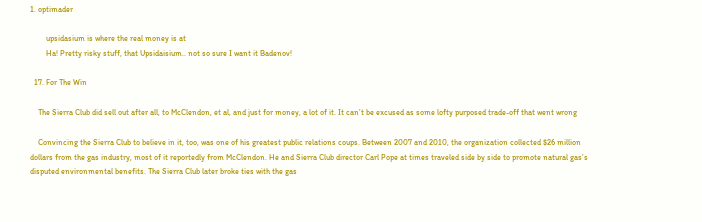1. optimader

        upsidasium is where the real money is at
        Ha! Pretty risky stuff, that Upsidaisium.. not so sure I want it Badenov!

  17. For The Win

    The Sierra Club did sell out after all, to McClendon, et al, and just for money, a lot of it. It can’t be excused as some lofty purposed trade-off that went wrong

    Convincing the Sierra Club to believe in it, too, was one of his greatest public relations coups. Between 2007 and 2010, the organization collected $26 million dollars from the gas industry, most of it reportedly from McClendon. He and Sierra Club director Carl Pope at times traveled side by side to promote natural gas’s disputed environmental benefits. The Sierra Club later broke ties with the gas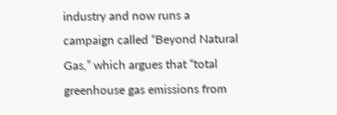industry and now runs a campaign called “Beyond Natural Gas,” which argues that “total greenhouse gas emissions from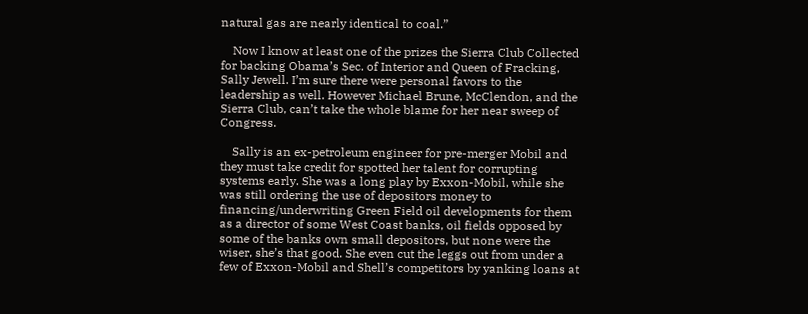natural gas are nearly identical to coal.”

    Now I know at least one of the prizes the Sierra Club Collected for backing Obama’s Sec. of Interior and Queen of Fracking, Sally Jewell. I’m sure there were personal favors to the leadership as well. However Michael Brune, McClendon, and the Sierra Club, can’t take the whole blame for her near sweep of Congress.

    Sally is an ex-petroleum engineer for pre-merger Mobil and they must take credit for spotted her talent for corrupting systems early. She was a long play by Exxon-Mobil, while she was still ordering the use of depositors money to financing/underwriting Green Field oil developments for them as a director of some West Coast banks, oil fields opposed by some of the banks own small depositors, but none were the wiser, she’s that good. She even cut the leggs out from under a few of Exxon-Mobil and Shell’s competitors by yanking loans at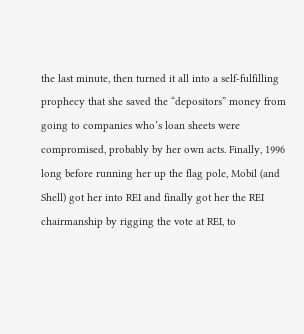the last minute, then turned it all into a self-fulfilling prophecy that she saved the “depositors” money from going to companies who’s loan sheets were compromised, probably by her own acts. Finally, 1996 long before running her up the flag pole, Mobil (and Shell) got her into REI and finally got her the REI chairmanship by rigging the vote at REI, to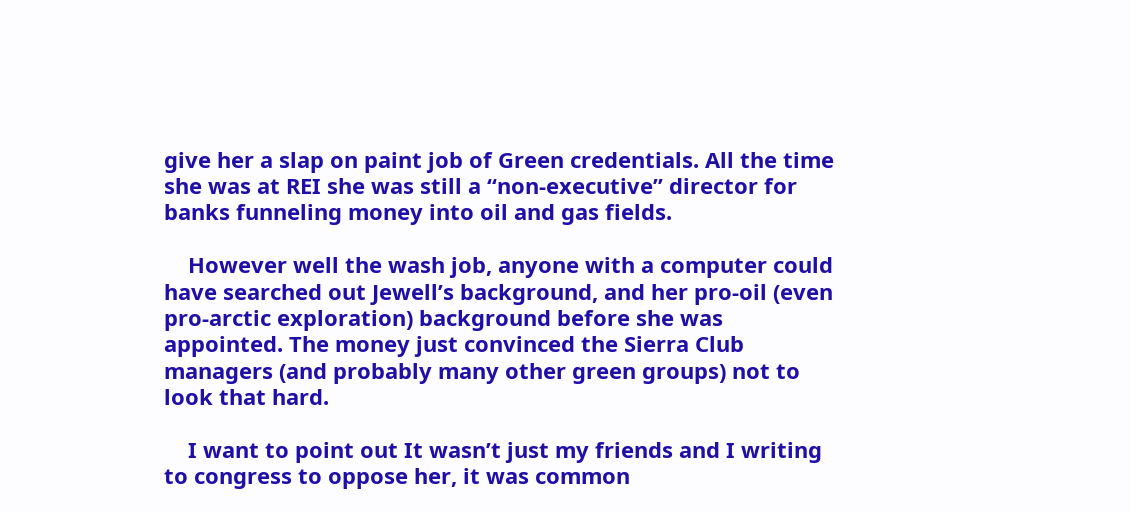give her a slap on paint job of Green credentials. All the time she was at REI she was still a “non-executive” director for banks funneling money into oil and gas fields.

    However well the wash job, anyone with a computer could have searched out Jewell’s background, and her pro-oil (even pro-arctic exploration) background before she was appointed. The money just convinced the Sierra Club managers (and probably many other green groups) not to look that hard.

    I want to point out It wasn’t just my friends and I writing to congress to oppose her, it was common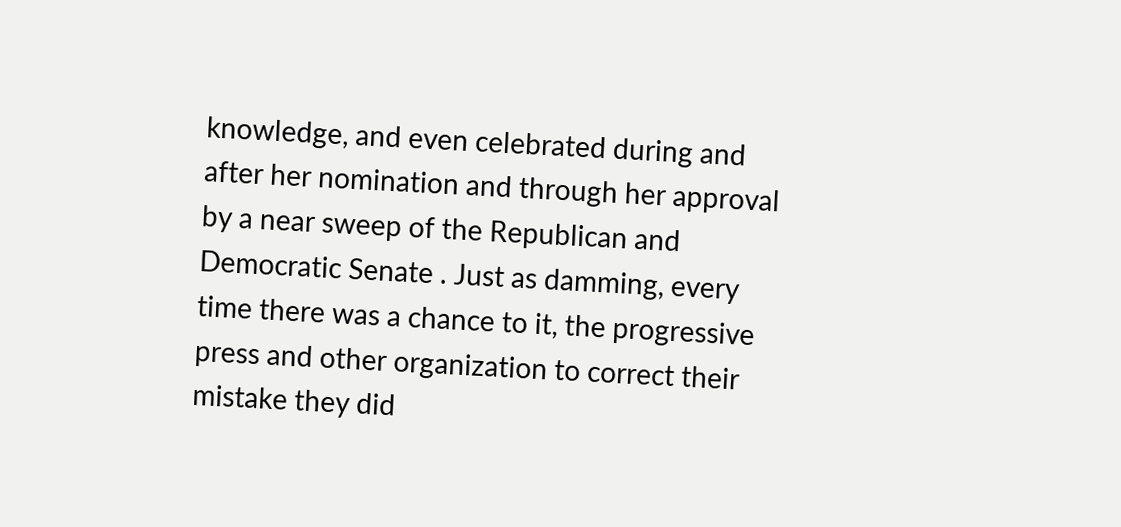knowledge, and even celebrated during and after her nomination and through her approval by a near sweep of the Republican and Democratic Senate . Just as damming, every time there was a chance to it, the progressive press and other organization to correct their mistake they did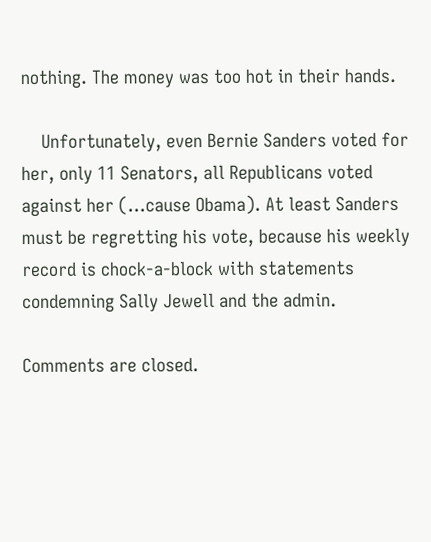nothing. The money was too hot in their hands.

    Unfortunately, even Bernie Sanders voted for her, only 11 Senators, all Republicans voted against her (…cause Obama). At least Sanders must be regretting his vote, because his weekly record is chock-a-block with statements condemning Sally Jewell and the admin.

Comments are closed.